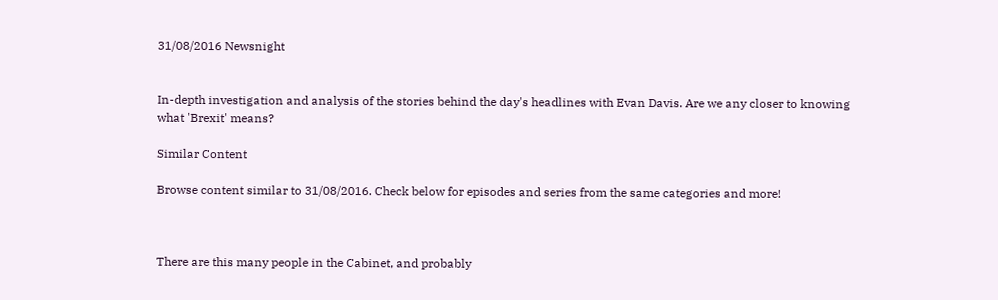31/08/2016 Newsnight


In-depth investigation and analysis of the stories behind the day's headlines with Evan Davis. Are we any closer to knowing what 'Brexit' means?

Similar Content

Browse content similar to 31/08/2016. Check below for episodes and series from the same categories and more!



There are this many people in the Cabinet, and probably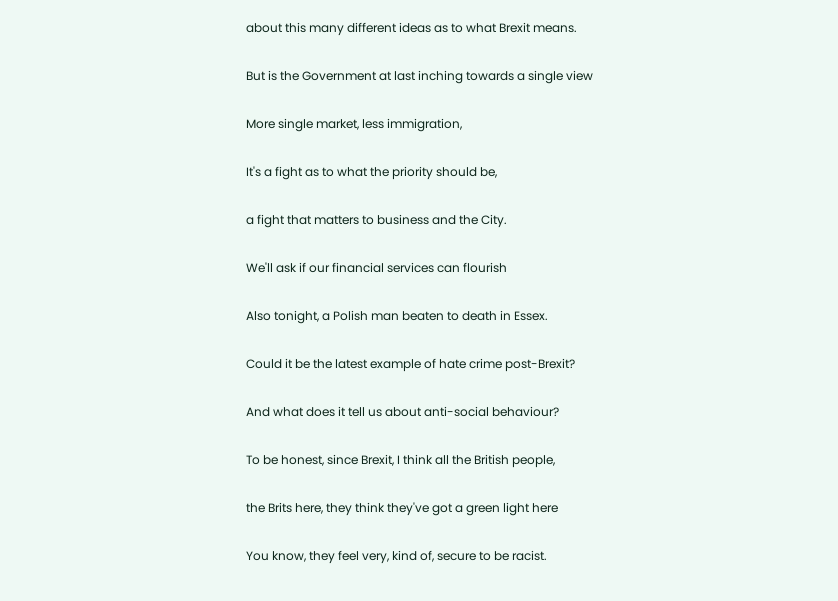about this many different ideas as to what Brexit means.


But is the Government at last inching towards a single view


More single market, less immigration,


It's a fight as to what the priority should be,


a fight that matters to business and the City.


We'll ask if our financial services can flourish


Also tonight, a Polish man beaten to death in Essex.


Could it be the latest example of hate crime post-Brexit?


And what does it tell us about anti-social behaviour?


To be honest, since Brexit, I think all the British people,


the Brits here, they think they've got a green light here


You know, they feel very, kind of, secure to be racist.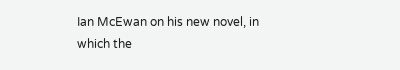Ian McEwan on his new novel, in which the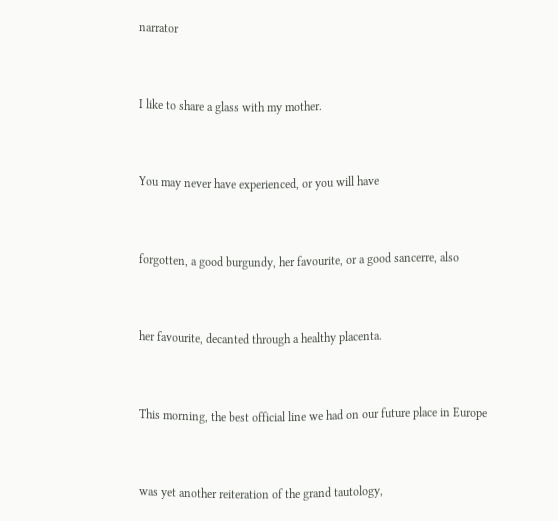narrator


I like to share a glass with my mother.


You may never have experienced, or you will have


forgotten, a good burgundy, her favourite, or a good sancerre, also


her favourite, decanted through a healthy placenta.


This morning, the best official line we had on our future place in Europe


was yet another reiteration of the grand tautology,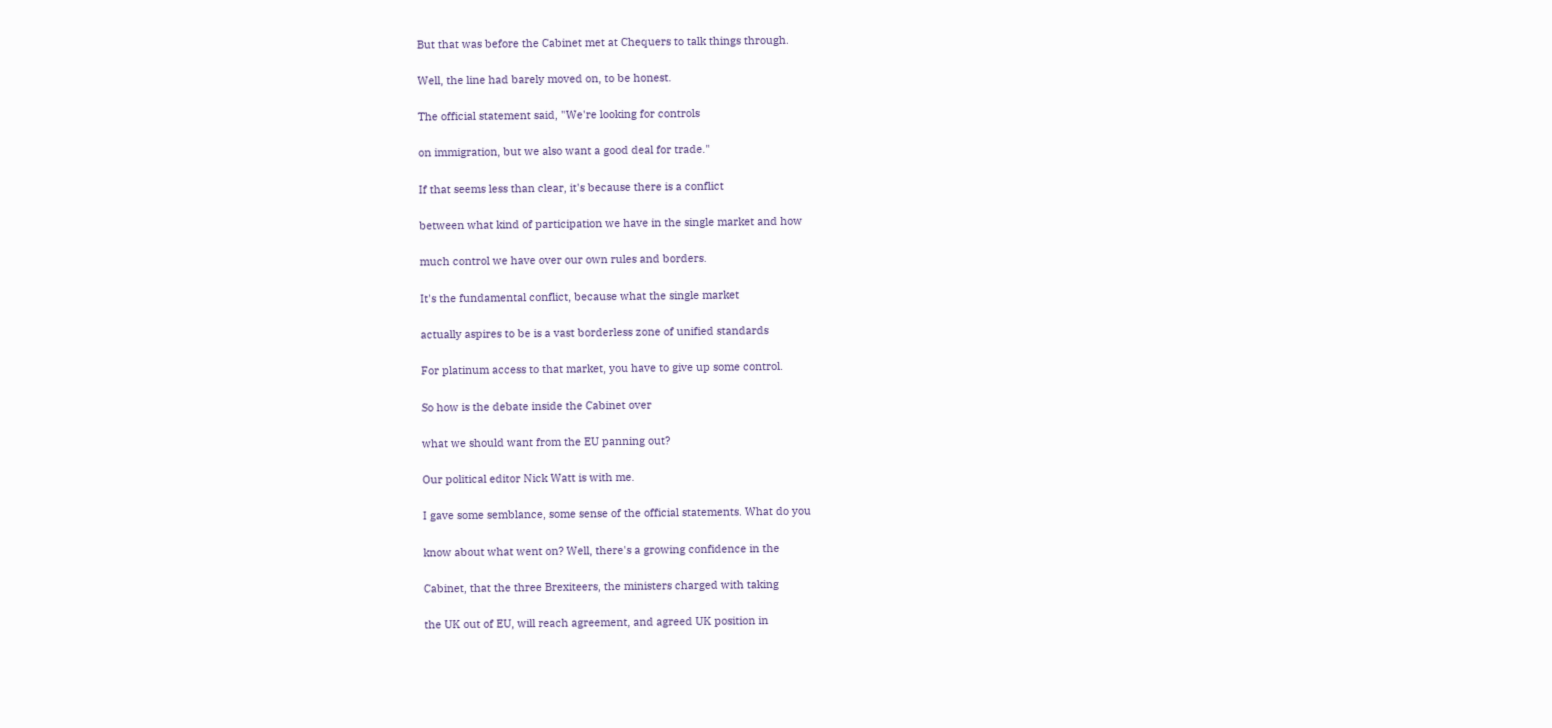But that was before the Cabinet met at Chequers to talk things through.


Well, the line had barely moved on, to be honest.


The official statement said, "We're looking for controls


on immigration, but we also want a good deal for trade."


If that seems less than clear, it's because there is a conflict


between what kind of participation we have in the single market and how


much control we have over our own rules and borders.


It's the fundamental conflict, because what the single market


actually aspires to be is a vast borderless zone of unified standards


For platinum access to that market, you have to give up some control.


So how is the debate inside the Cabinet over


what we should want from the EU panning out?


Our political editor Nick Watt is with me.


I gave some semblance, some sense of the official statements. What do you


know about what went on? Well, there's a growing confidence in the


Cabinet, that the three Brexiteers, the ministers charged with taking


the UK out of EU, will reach agreement, and agreed UK position in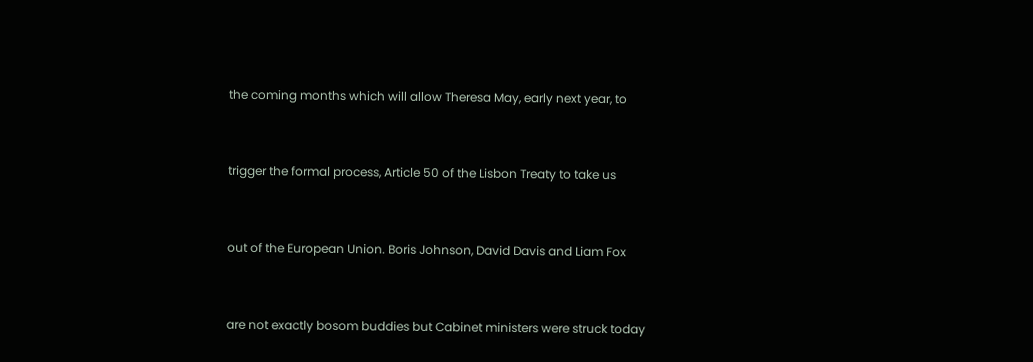the coming months which will allow Theresa May, early next year, to


trigger the formal process, Article 50 of the Lisbon Treaty to take us


out of the European Union. Boris Johnson, David Davis and Liam Fox


are not exactly bosom buddies but Cabinet ministers were struck today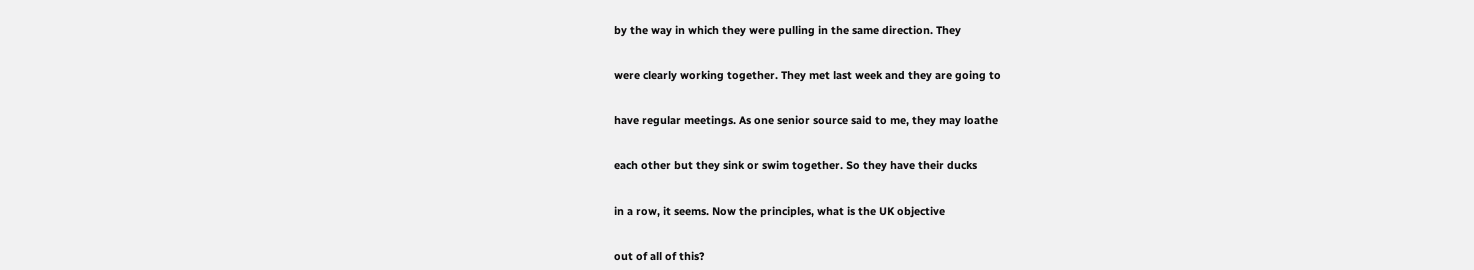by the way in which they were pulling in the same direction. They


were clearly working together. They met last week and they are going to


have regular meetings. As one senior source said to me, they may loathe


each other but they sink or swim together. So they have their ducks


in a row, it seems. Now the principles, what is the UK objective


out of all of this?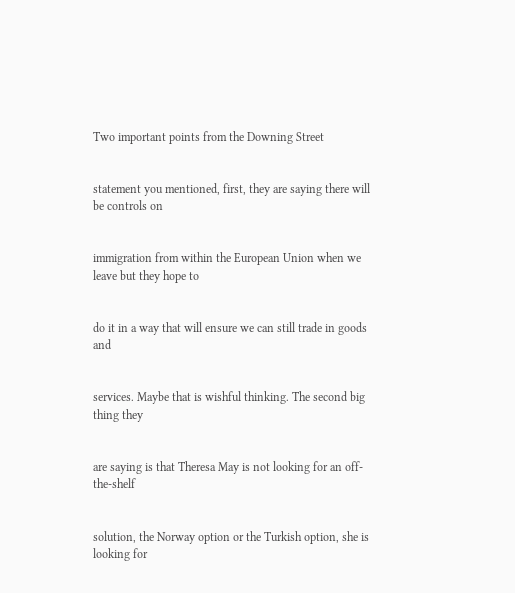Two important points from the Downing Street


statement you mentioned, first, they are saying there will be controls on


immigration from within the European Union when we leave but they hope to


do it in a way that will ensure we can still trade in goods and


services. Maybe that is wishful thinking. The second big thing they


are saying is that Theresa May is not looking for an off-the-shelf


solution, the Norway option or the Turkish option, she is looking for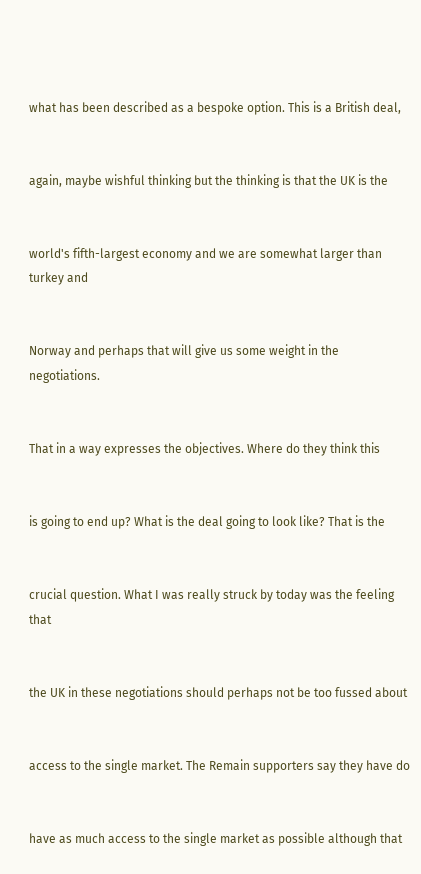what has been described as a bespoke option. This is a British deal,


again, maybe wishful thinking but the thinking is that the UK is the


world's fifth-largest economy and we are somewhat larger than turkey and


Norway and perhaps that will give us some weight in the negotiations.


That in a way expresses the objectives. Where do they think this


is going to end up? What is the deal going to look like? That is the


crucial question. What I was really struck by today was the feeling that


the UK in these negotiations should perhaps not be too fussed about


access to the single market. The Remain supporters say they have do


have as much access to the single market as possible although that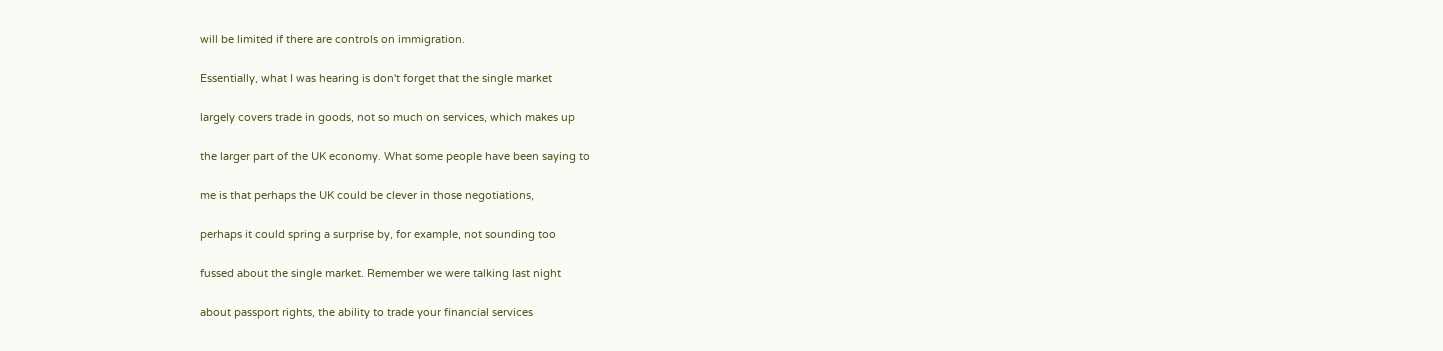will be limited if there are controls on immigration.


Essentially, what I was hearing is don't forget that the single market


largely covers trade in goods, not so much on services, which makes up


the larger part of the UK economy. What some people have been saying to


me is that perhaps the UK could be clever in those negotiations,


perhaps it could spring a surprise by, for example, not sounding too


fussed about the single market. Remember we were talking last night


about passport rights, the ability to trade your financial services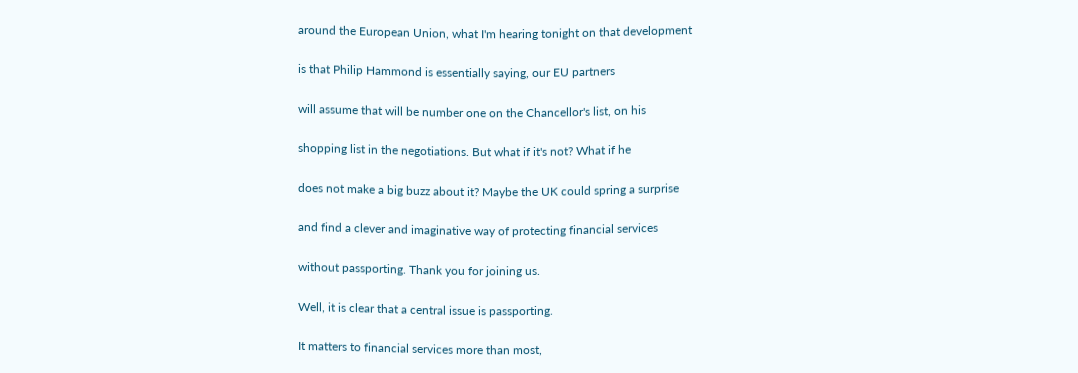around the European Union, what I'm hearing tonight on that development


is that Philip Hammond is essentially saying, our EU partners


will assume that will be number one on the Chancellor's list, on his


shopping list in the negotiations. But what if it's not? What if he


does not make a big buzz about it? Maybe the UK could spring a surprise


and find a clever and imaginative way of protecting financial services


without passporting. Thank you for joining us.


Well, it is clear that a central issue is passporting.


It matters to financial services more than most,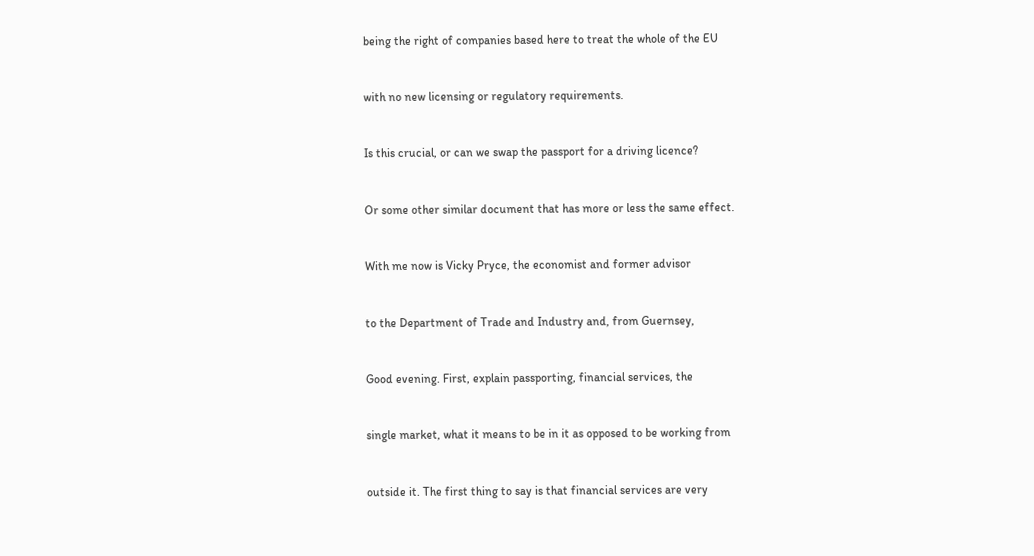being the right of companies based here to treat the whole of the EU


with no new licensing or regulatory requirements.


Is this crucial, or can we swap the passport for a driving licence?


Or some other similar document that has more or less the same effect.


With me now is Vicky Pryce, the economist and former advisor


to the Department of Trade and Industry and, from Guernsey,


Good evening. First, explain passporting, financial services, the


single market, what it means to be in it as opposed to be working from


outside it. The first thing to say is that financial services are very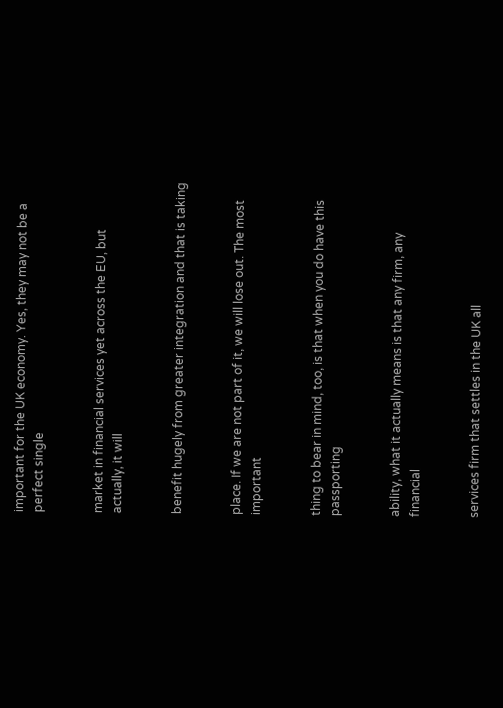important for the UK economy. Yes, they may not be a perfect single


market in financial services yet across the EU, but actually, it will


benefit hugely from greater integration and that is taking


place. If we are not part of it, we will lose out. The most important


thing to bear in mind, too, is that when you do have this passporting


ability, what it actually means is that any firm, any financial


services firm that settles in the UK all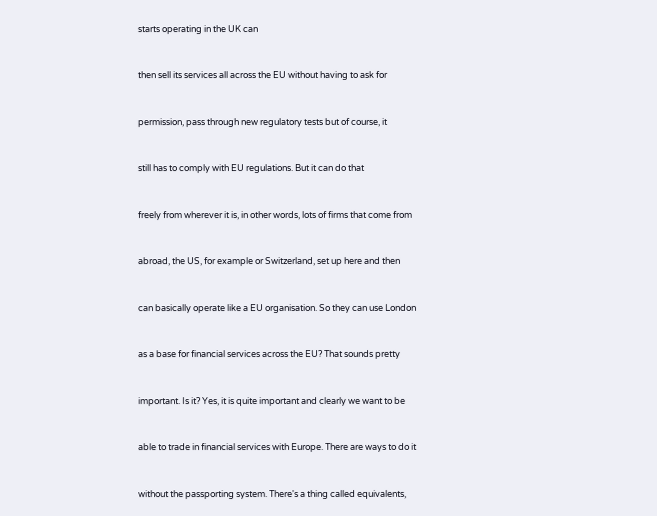starts operating in the UK can


then sell its services all across the EU without having to ask for


permission, pass through new regulatory tests but of course, it


still has to comply with EU regulations. But it can do that


freely from wherever it is, in other words, lots of firms that come from


abroad, the US, for example or Switzerland, set up here and then


can basically operate like a EU organisation. So they can use London


as a base for financial services across the EU? That sounds pretty


important. Is it? Yes, it is quite important and clearly we want to be


able to trade in financial services with Europe. There are ways to do it


without the passporting system. There's a thing called equivalents,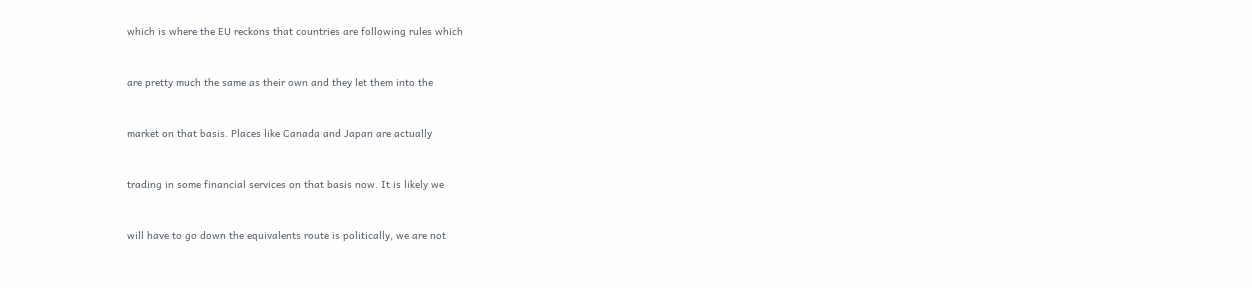which is where the EU reckons that countries are following rules which


are pretty much the same as their own and they let them into the


market on that basis. Places like Canada and Japan are actually


trading in some financial services on that basis now. It is likely we


will have to go down the equivalents route is politically, we are not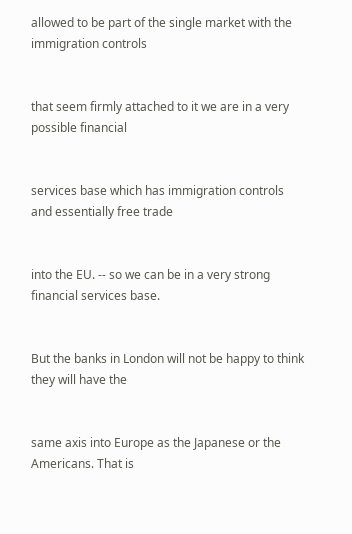allowed to be part of the single market with the immigration controls


that seem firmly attached to it we are in a very possible financial


services base which has immigration controls and essentially free trade


into the EU. -- so we can be in a very strong financial services base.


But the banks in London will not be happy to think they will have the


same axis into Europe as the Japanese or the Americans. That is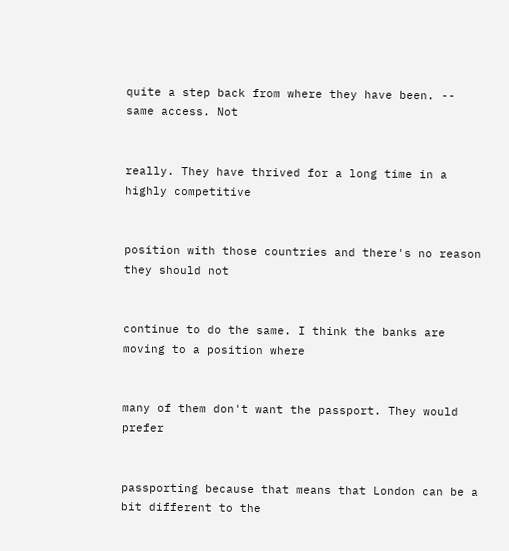quite a step back from where they have been. -- same access. Not


really. They have thrived for a long time in a highly competitive


position with those countries and there's no reason they should not


continue to do the same. I think the banks are moving to a position where


many of them don't want the passport. They would prefer


passporting because that means that London can be a bit different to the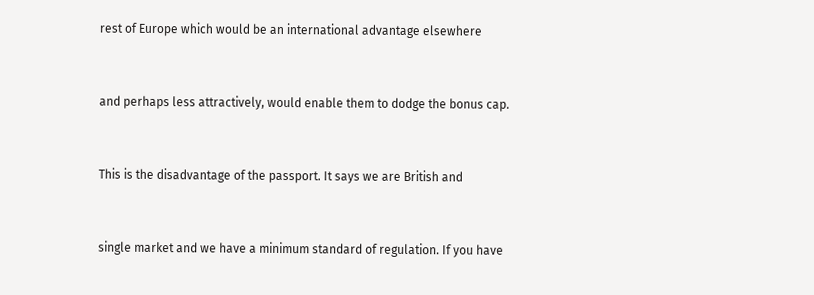rest of Europe which would be an international advantage elsewhere


and perhaps less attractively, would enable them to dodge the bonus cap.


This is the disadvantage of the passport. It says we are British and


single market and we have a minimum standard of regulation. If you have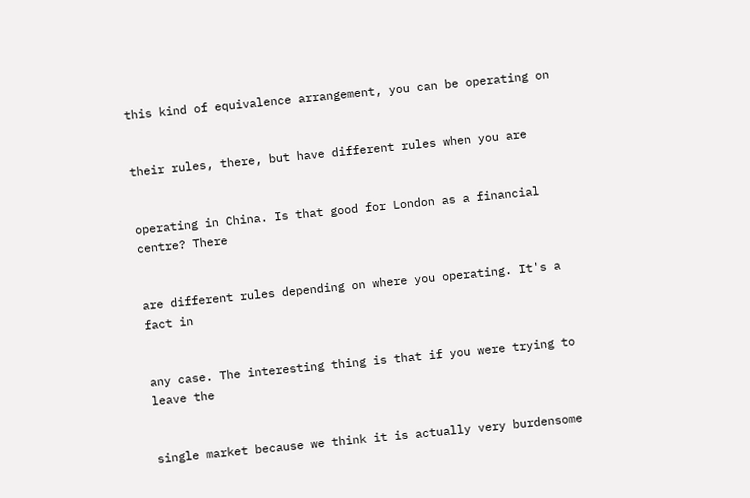this kind of equivalence arrangement, you can be operating on


their rules, there, but have different rules when you are


operating in China. Is that good for London as a financial centre? There


are different rules depending on where you operating. It's a fact in


any case. The interesting thing is that if you were trying to leave the


single market because we think it is actually very burdensome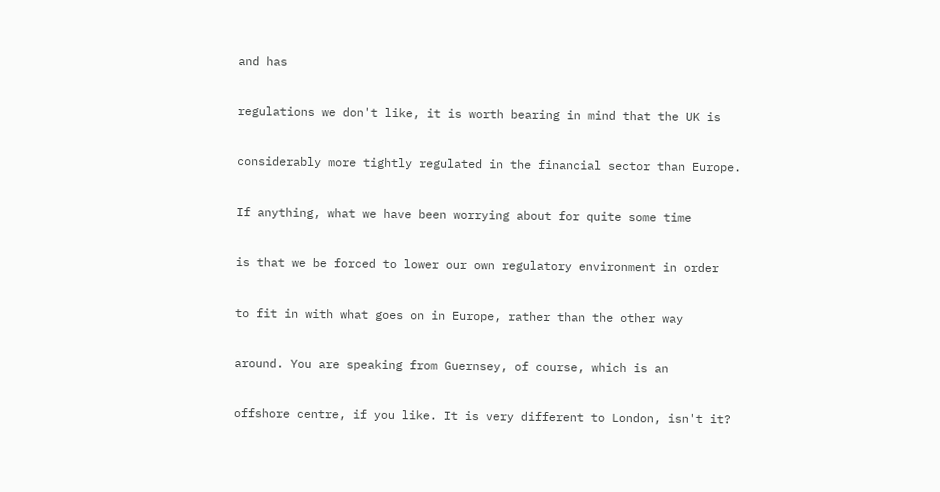and has


regulations we don't like, it is worth bearing in mind that the UK is


considerably more tightly regulated in the financial sector than Europe.


If anything, what we have been worrying about for quite some time


is that we be forced to lower our own regulatory environment in order


to fit in with what goes on in Europe, rather than the other way


around. You are speaking from Guernsey, of course, which is an


offshore centre, if you like. It is very different to London, isn't it?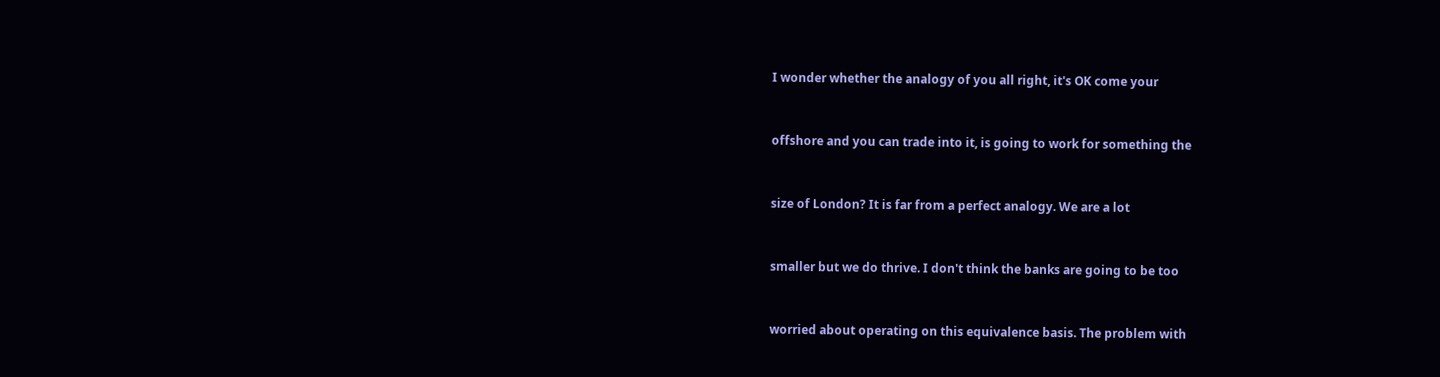I wonder whether the analogy of you all right, it's OK come your


offshore and you can trade into it, is going to work for something the


size of London? It is far from a perfect analogy. We are a lot


smaller but we do thrive. I don't think the banks are going to be too


worried about operating on this equivalence basis. The problem with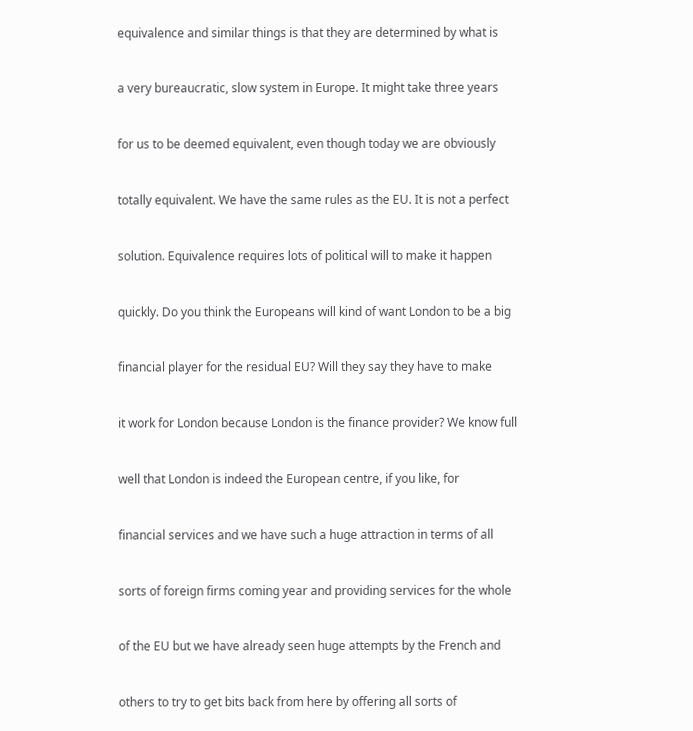equivalence and similar things is that they are determined by what is


a very bureaucratic, slow system in Europe. It might take three years


for us to be deemed equivalent, even though today we are obviously


totally equivalent. We have the same rules as the EU. It is not a perfect


solution. Equivalence requires lots of political will to make it happen


quickly. Do you think the Europeans will kind of want London to be a big


financial player for the residual EU? Will they say they have to make


it work for London because London is the finance provider? We know full


well that London is indeed the European centre, if you like, for


financial services and we have such a huge attraction in terms of all


sorts of foreign firms coming year and providing services for the whole


of the EU but we have already seen huge attempts by the French and


others to try to get bits back from here by offering all sorts of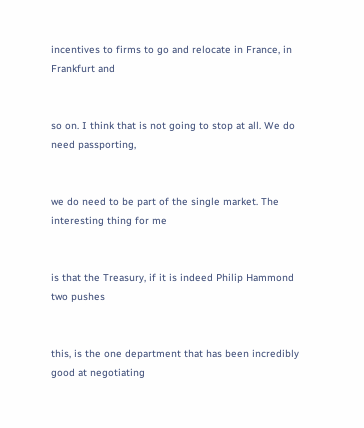incentives to firms to go and relocate in France, in Frankfurt and


so on. I think that is not going to stop at all. We do need passporting,


we do need to be part of the single market. The interesting thing for me


is that the Treasury, if it is indeed Philip Hammond two pushes


this, is the one department that has been incredibly good at negotiating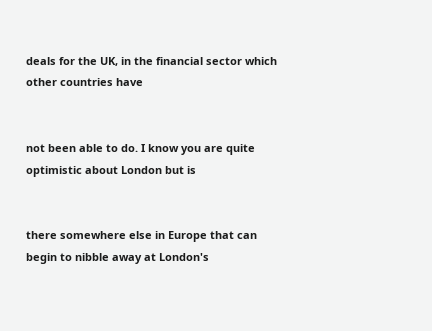deals for the UK, in the financial sector which other countries have


not been able to do. I know you are quite optimistic about London but is


there somewhere else in Europe that can begin to nibble away at London's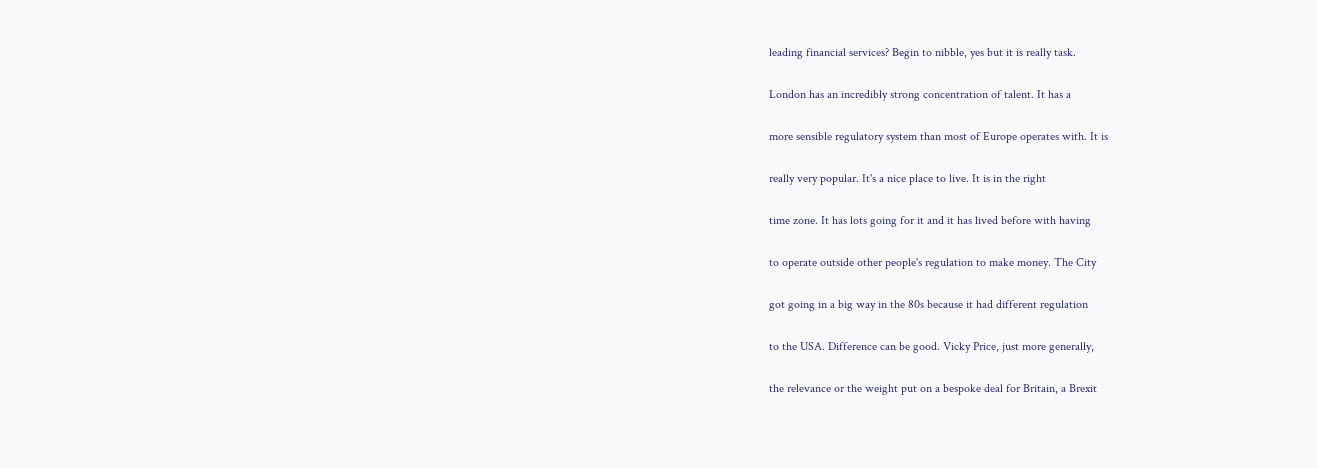leading financial services? Begin to nibble, yes but it is really task.


London has an incredibly strong concentration of talent. It has a


more sensible regulatory system than most of Europe operates with. It is


really very popular. It's a nice place to live. It is in the right


time zone. It has lots going for it and it has lived before with having


to operate outside other people's regulation to make money. The City


got going in a big way in the 80s because it had different regulation


to the USA. Difference can be good. Vicky Price, just more generally,


the relevance or the weight put on a bespoke deal for Britain, a Brexit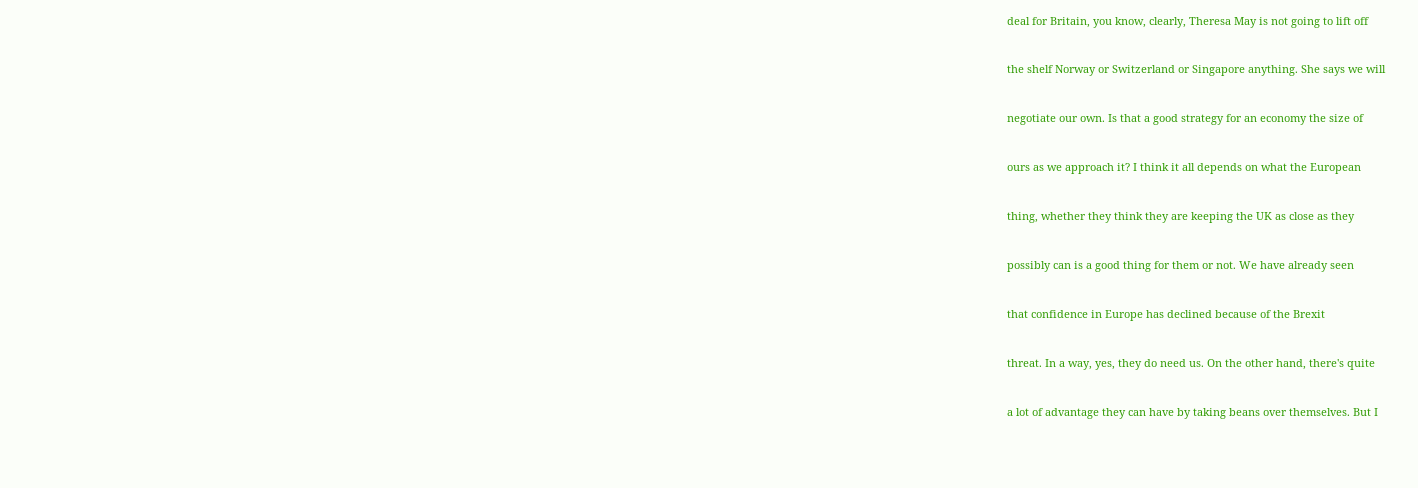deal for Britain, you know, clearly, Theresa May is not going to lift off


the shelf Norway or Switzerland or Singapore anything. She says we will


negotiate our own. Is that a good strategy for an economy the size of


ours as we approach it? I think it all depends on what the European


thing, whether they think they are keeping the UK as close as they


possibly can is a good thing for them or not. We have already seen


that confidence in Europe has declined because of the Brexit


threat. In a way, yes, they do need us. On the other hand, there's quite


a lot of advantage they can have by taking beans over themselves. But I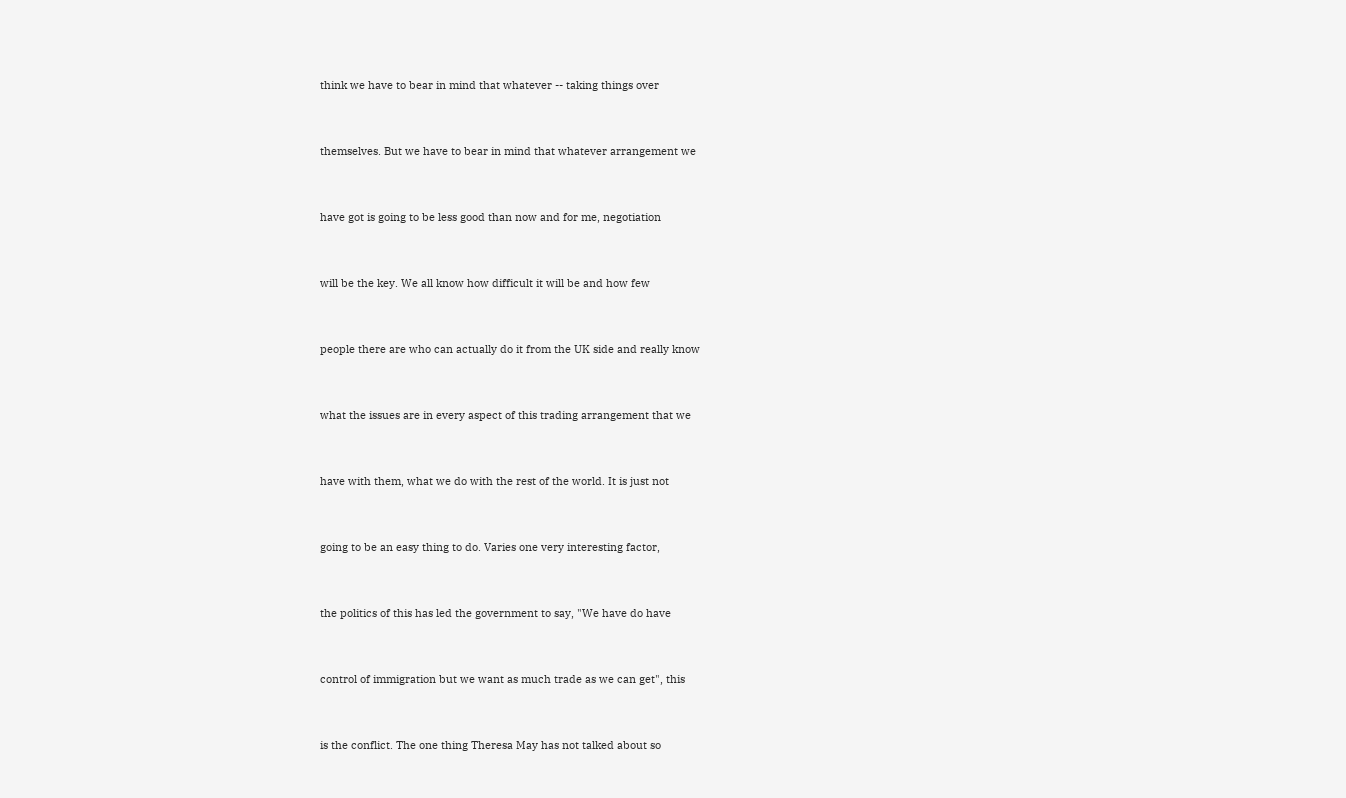think we have to bear in mind that whatever -- taking things over


themselves. But we have to bear in mind that whatever arrangement we


have got is going to be less good than now and for me, negotiation


will be the key. We all know how difficult it will be and how few


people there are who can actually do it from the UK side and really know


what the issues are in every aspect of this trading arrangement that we


have with them, what we do with the rest of the world. It is just not


going to be an easy thing to do. Varies one very interesting factor,


the politics of this has led the government to say, "We have do have


control of immigration but we want as much trade as we can get", this


is the conflict. The one thing Theresa May has not talked about so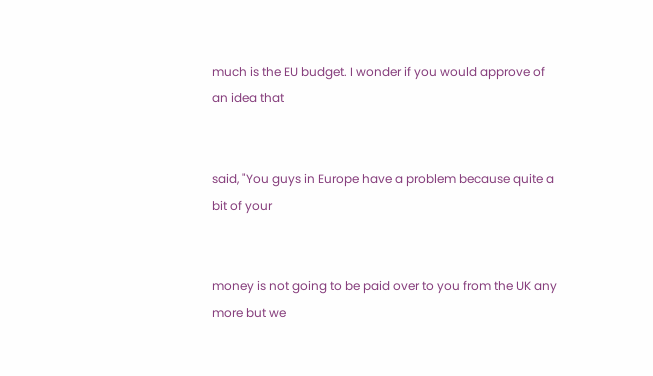much is the EU budget. I wonder if you would approve of an idea that


said, "You guys in Europe have a problem because quite a bit of your


money is not going to be paid over to you from the UK any more but we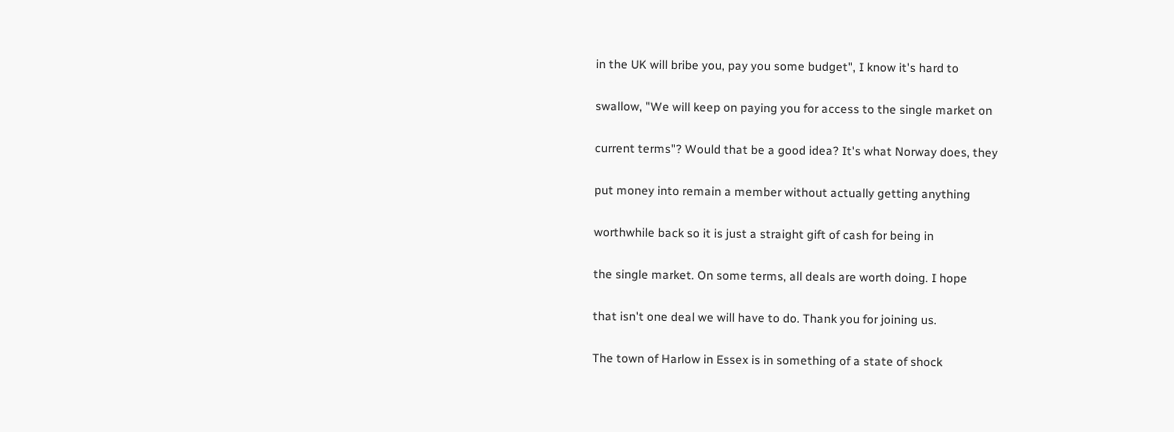in the UK will bribe you, pay you some budget", I know it's hard to


swallow, "We will keep on paying you for access to the single market on


current terms"? Would that be a good idea? It's what Norway does, they


put money into remain a member without actually getting anything


worthwhile back so it is just a straight gift of cash for being in


the single market. On some terms, all deals are worth doing. I hope


that isn't one deal we will have to do. Thank you for joining us.


The town of Harlow in Essex is in something of a state of shock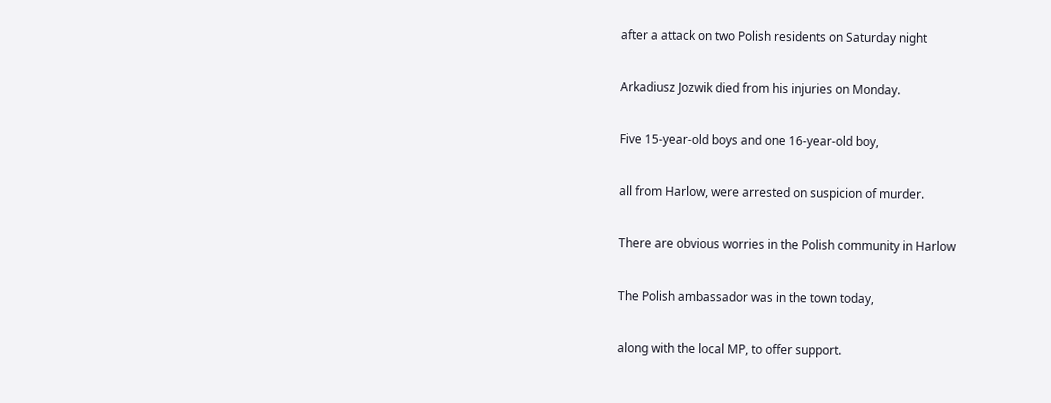after a attack on two Polish residents on Saturday night


Arkadiusz Jozwik died from his injuries on Monday.


Five 15-year-old boys and one 16-year-old boy,


all from Harlow, were arrested on suspicion of murder.


There are obvious worries in the Polish community in Harlow


The Polish ambassador was in the town today,


along with the local MP, to offer support.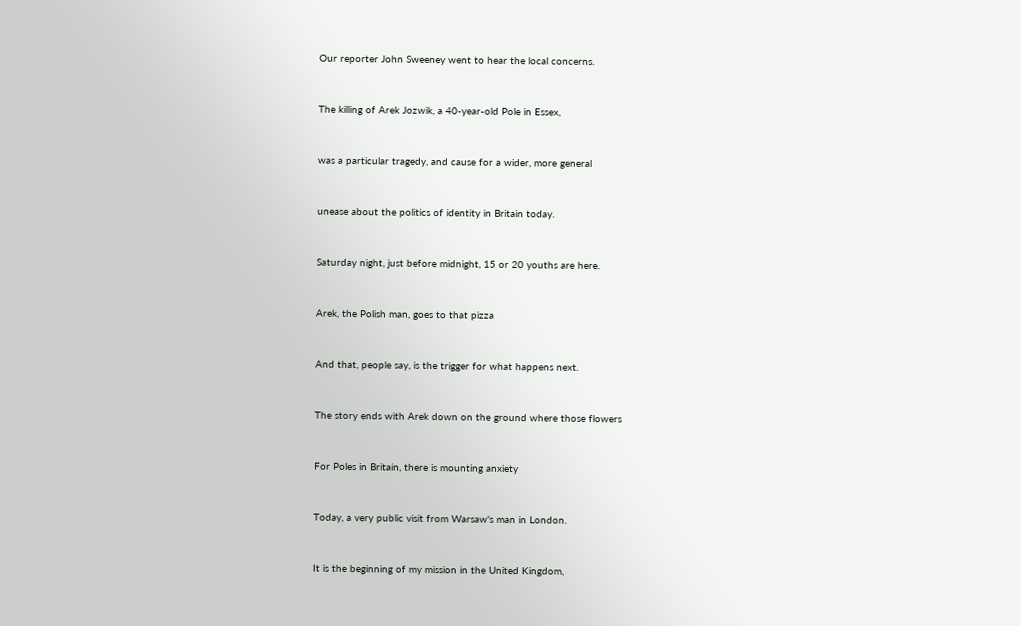Our reporter John Sweeney went to hear the local concerns.


The killing of Arek Jozwik, a 40-year-old Pole in Essex,


was a particular tragedy, and cause for a wider, more general


unease about the politics of identity in Britain today.


Saturday night, just before midnight, 15 or 20 youths are here.


Arek, the Polish man, goes to that pizza


And that, people say, is the trigger for what happens next.


The story ends with Arek down on the ground where those flowers


For Poles in Britain, there is mounting anxiety


Today, a very public visit from Warsaw's man in London.


It is the beginning of my mission in the United Kingdom,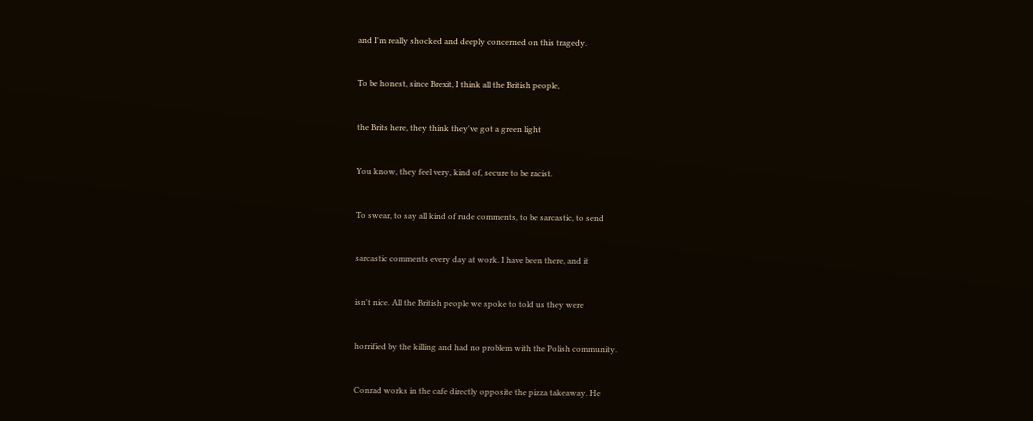and I'm really shocked and deeply concerned on this tragedy.


To be honest, since Brexit, I think all the British people,


the Brits here, they think they've got a green light


You know, they feel very, kind of, secure to be racist.


To swear, to say all kind of rude comments, to be sarcastic, to send


sarcastic comments every day at work. I have been there, and it


isn't nice. All the British people we spoke to told us they were


horrified by the killing and had no problem with the Polish community.


Conrad works in the cafe directly opposite the pizza takeaway. He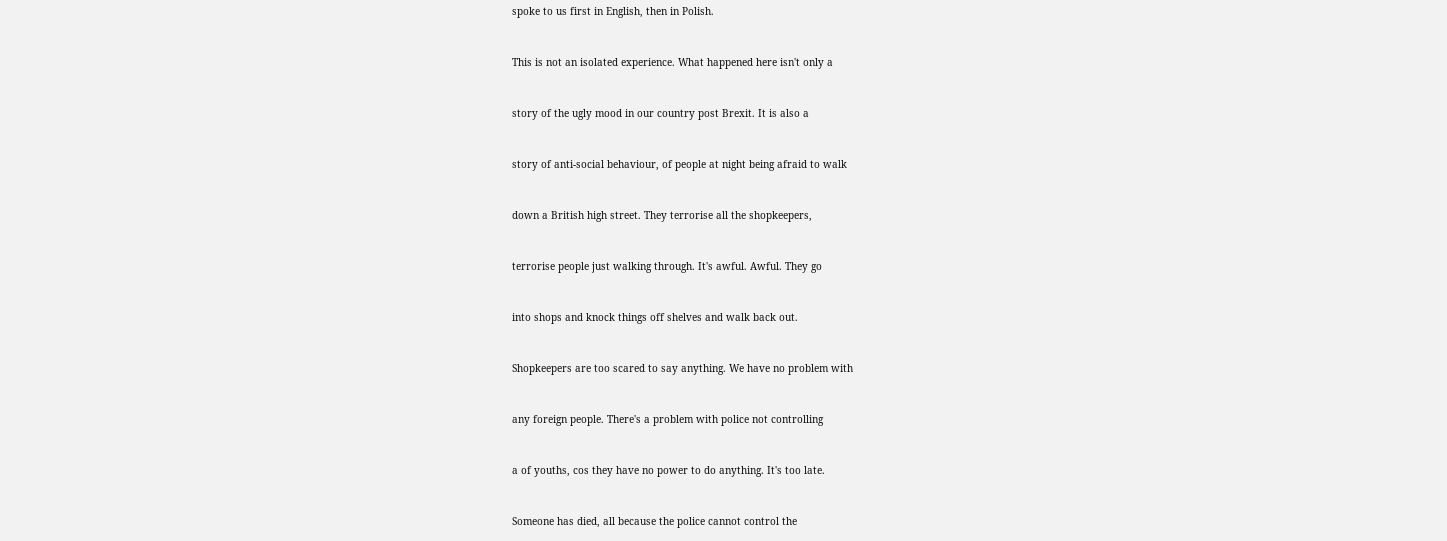spoke to us first in English, then in Polish.


This is not an isolated experience. What happened here isn't only a


story of the ugly mood in our country post Brexit. It is also a


story of anti-social behaviour, of people at night being afraid to walk


down a British high street. They terrorise all the shopkeepers,


terrorise people just walking through. It's awful. Awful. They go


into shops and knock things off shelves and walk back out.


Shopkeepers are too scared to say anything. We have no problem with


any foreign people. There's a problem with police not controlling


a of youths, cos they have no power to do anything. It's too late.


Someone has died, all because the police cannot control the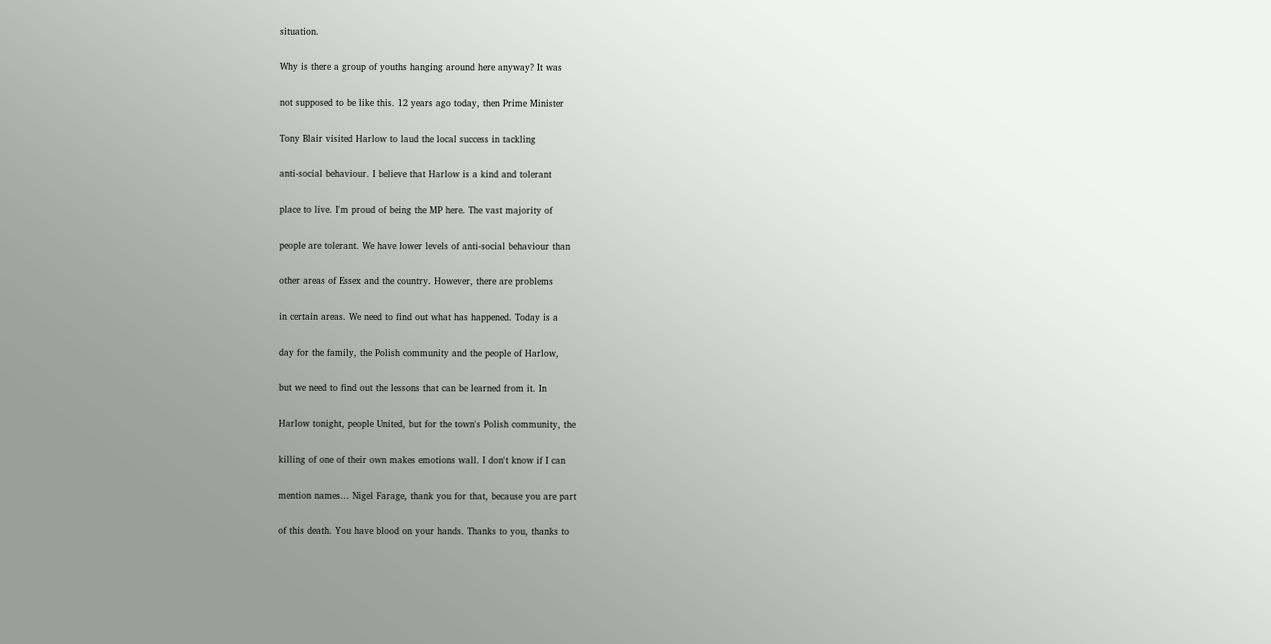situation.


Why is there a group of youths hanging around here anyway? It was


not supposed to be like this. 12 years ago today, then Prime Minister


Tony Blair visited Harlow to laud the local success in tackling


anti-social behaviour. I believe that Harlow is a kind and tolerant


place to live. I'm proud of being the MP here. The vast majority of


people are tolerant. We have lower levels of anti-social behaviour than


other areas of Essex and the country. However, there are problems


in certain areas. We need to find out what has happened. Today is a


day for the family, the Polish community and the people of Harlow,


but we need to find out the lessons that can be learned from it. In


Harlow tonight, people United, but for the town's Polish community, the


killing of one of their own makes emotions wall. I don't know if I can


mention names... Nigel Farage, thank you for that, because you are part


of this death. You have blood on your hands. Thanks to you, thanks to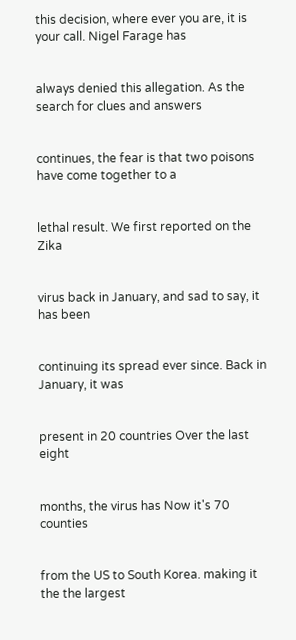this decision, where ever you are, it is your call. Nigel Farage has


always denied this allegation. As the search for clues and answers


continues, the fear is that two poisons have come together to a


lethal result. We first reported on the Zika


virus back in January, and sad to say, it has been


continuing its spread ever since. Back in January, it was


present in 20 countries Over the last eight


months, the virus has Now it's 70 counties


from the US to South Korea. making it the the largest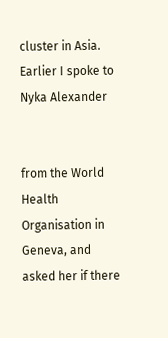cluster in Asia. Earlier I spoke to Nyka Alexander


from the World Health Organisation in Geneva, and asked her if there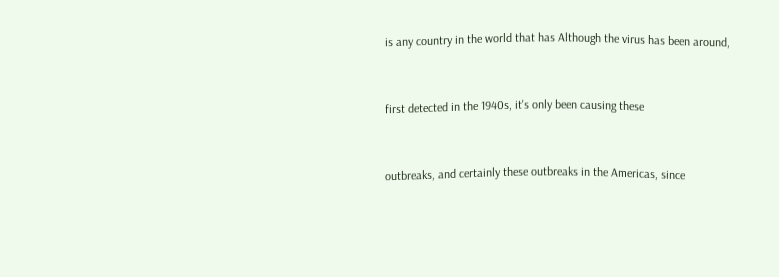is any country in the world that has Although the virus has been around,


first detected in the 1940s, it's only been causing these


outbreaks, and certainly these outbreaks in the Americas, since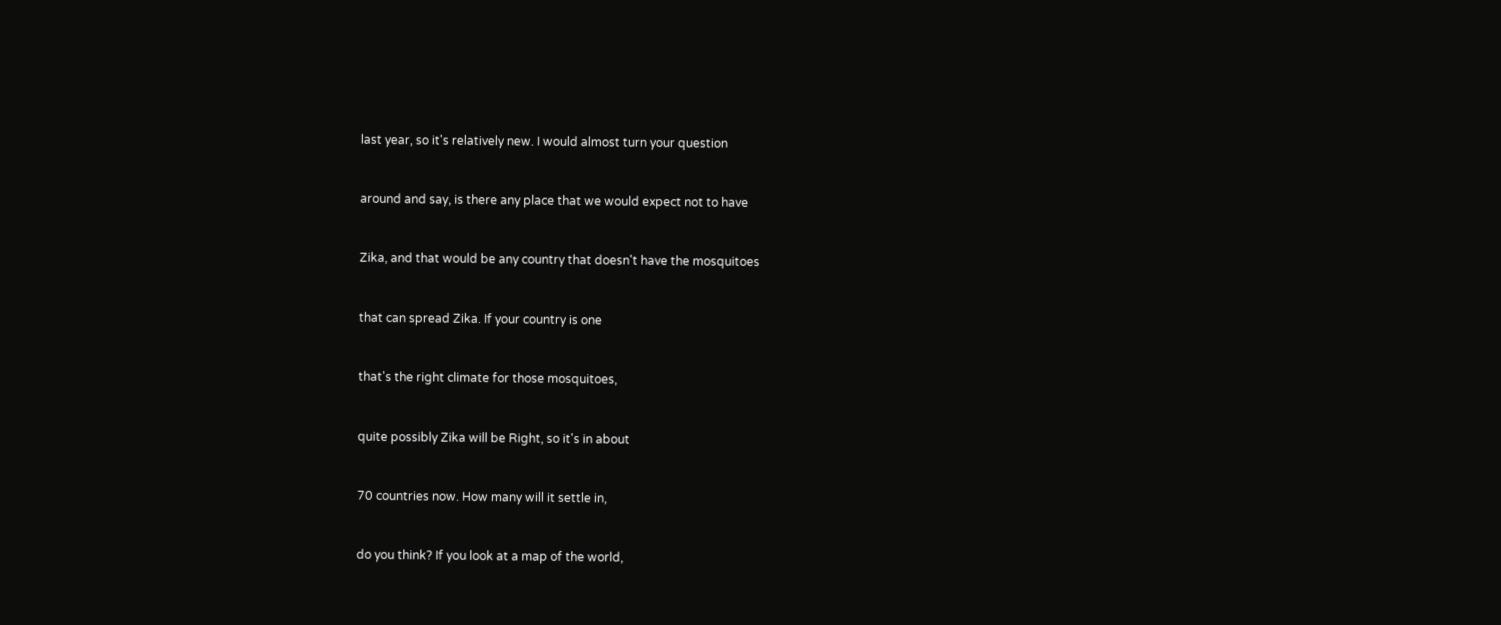last year, so it's relatively new. I would almost turn your question


around and say, is there any place that we would expect not to have


Zika, and that would be any country that doesn't have the mosquitoes


that can spread Zika. If your country is one


that's the right climate for those mosquitoes,


quite possibly Zika will be Right, so it's in about


70 countries now. How many will it settle in,


do you think? If you look at a map of the world,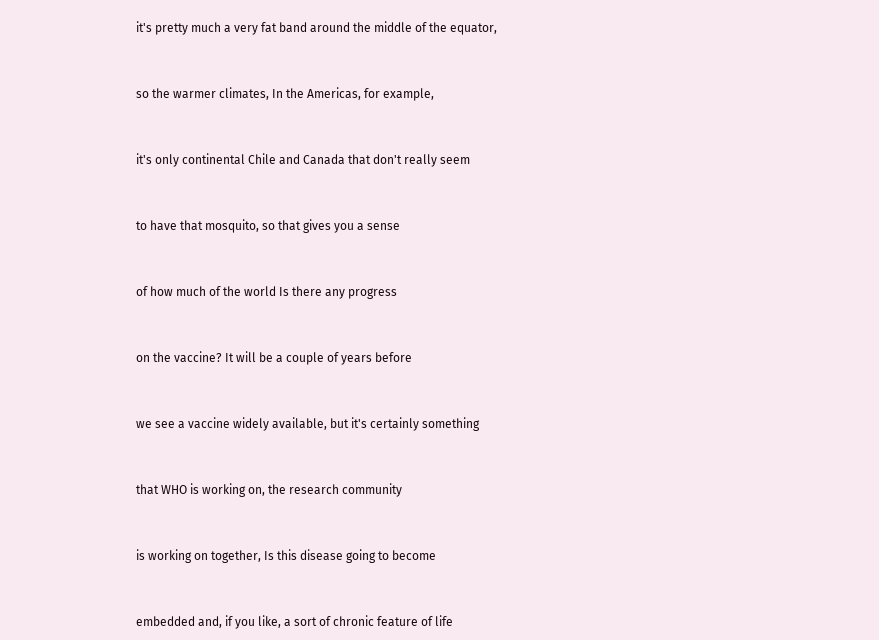it's pretty much a very fat band around the middle of the equator,


so the warmer climates, In the Americas, for example,


it's only continental Chile and Canada that don't really seem


to have that mosquito, so that gives you a sense


of how much of the world Is there any progress


on the vaccine? It will be a couple of years before


we see a vaccine widely available, but it's certainly something


that WHO is working on, the research community


is working on together, Is this disease going to become


embedded and, if you like, a sort of chronic feature of life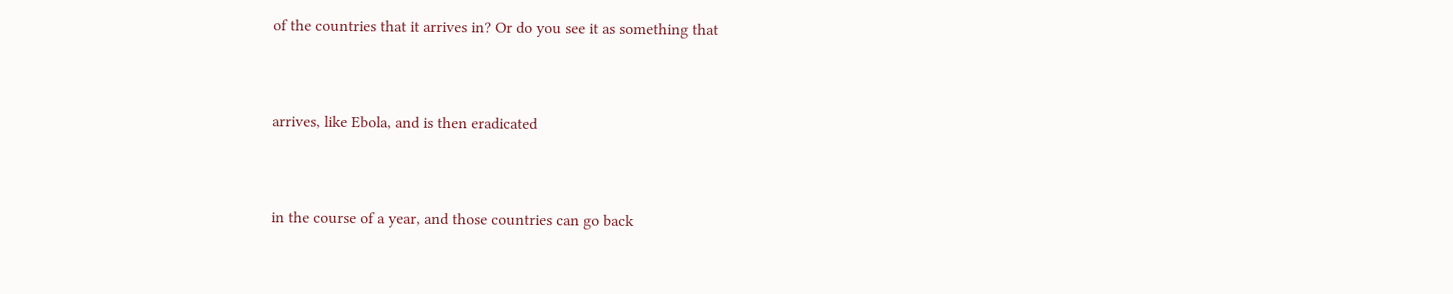of the countries that it arrives in? Or do you see it as something that


arrives, like Ebola, and is then eradicated


in the course of a year, and those countries can go back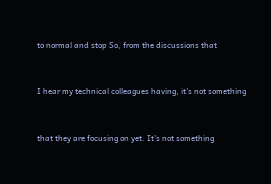to normal and stop So, from the discussions that


I hear my technical colleagues having, it's not something


that they are focusing on yet. It's not something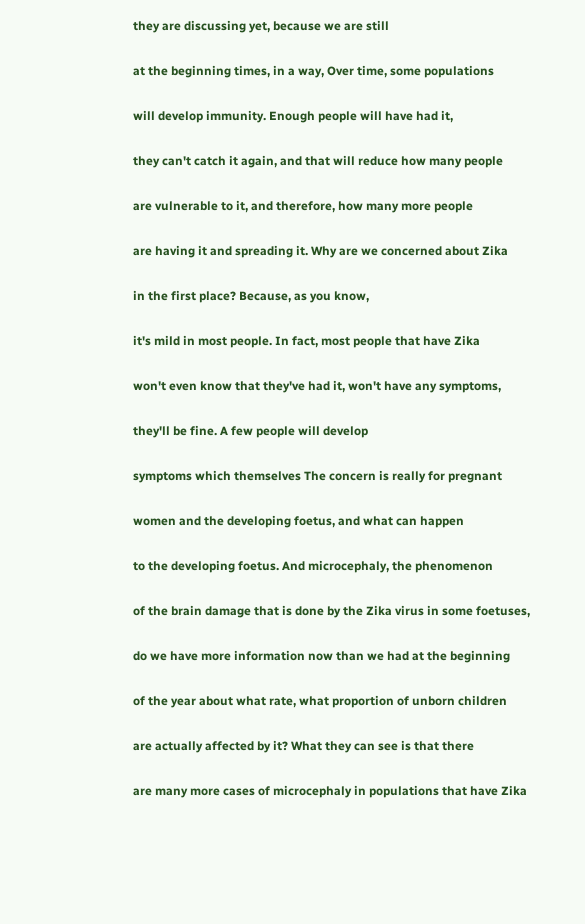they are discussing yet, because we are still


at the beginning times, in a way, Over time, some populations


will develop immunity. Enough people will have had it,


they can't catch it again, and that will reduce how many people


are vulnerable to it, and therefore, how many more people


are having it and spreading it. Why are we concerned about Zika


in the first place? Because, as you know,


it's mild in most people. In fact, most people that have Zika


won't even know that they've had it, won't have any symptoms,


they'll be fine. A few people will develop


symptoms which themselves The concern is really for pregnant


women and the developing foetus, and what can happen


to the developing foetus. And microcephaly, the phenomenon


of the brain damage that is done by the Zika virus in some foetuses,


do we have more information now than we had at the beginning


of the year about what rate, what proportion of unborn children


are actually affected by it? What they can see is that there


are many more cases of microcephaly in populations that have Zika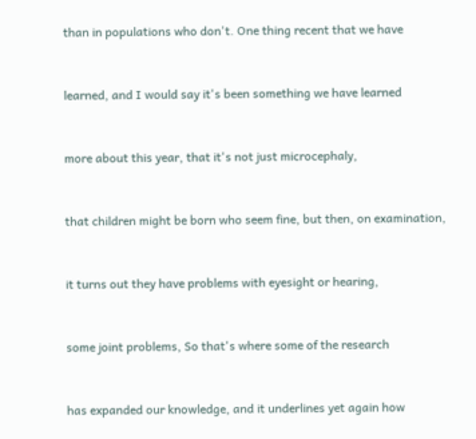than in populations who don't. One thing recent that we have


learned, and I would say it's been something we have learned


more about this year, that it's not just microcephaly,


that children might be born who seem fine, but then, on examination,


it turns out they have problems with eyesight or hearing,


some joint problems, So that's where some of the research


has expanded our knowledge, and it underlines yet again how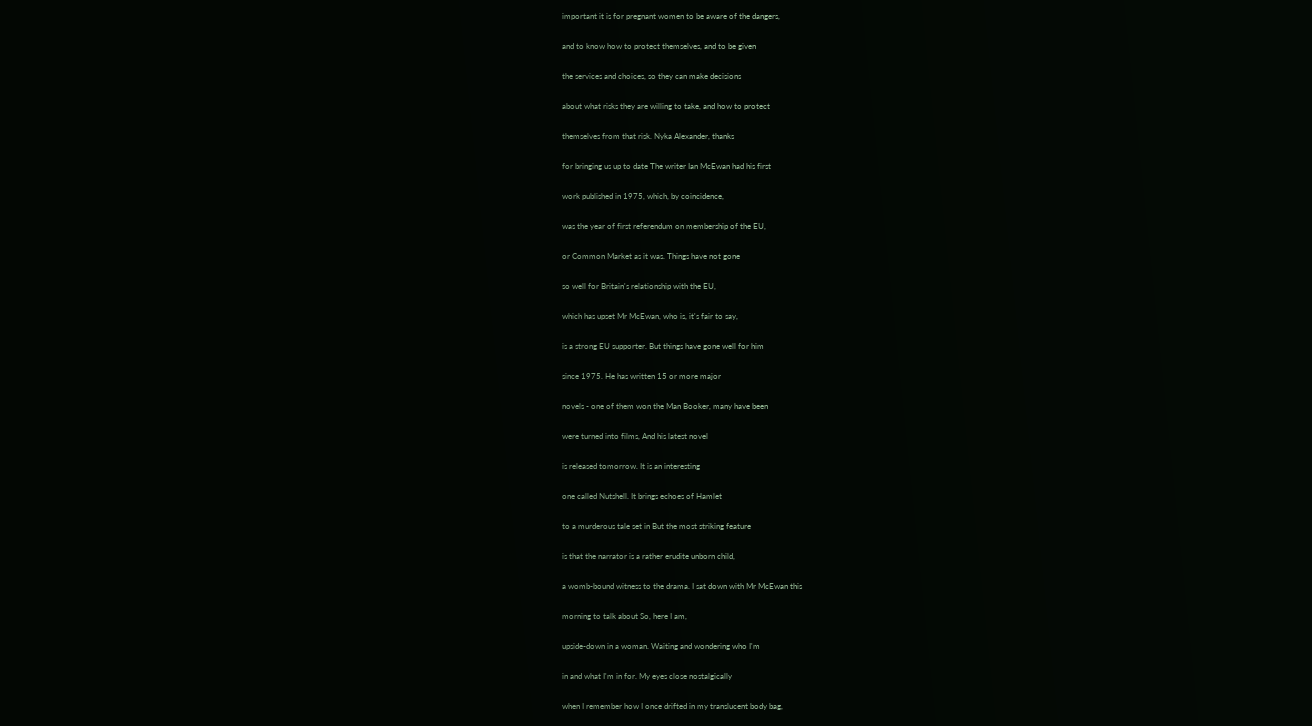important it is for pregnant women to be aware of the dangers,


and to know how to protect themselves, and to be given


the services and choices, so they can make decisions


about what risks they are willing to take, and how to protect


themselves from that risk. Nyka Alexander, thanks


for bringing us up to date The writer Ian McEwan had his first


work published in 1975, which, by coincidence,


was the year of first referendum on membership of the EU,


or Common Market as it was. Things have not gone


so well for Britain's relationship with the EU,


which has upset Mr McEwan, who is, it's fair to say,


is a strong EU supporter. But things have gone well for him


since 1975. He has written 15 or more major


novels - one of them won the Man Booker, many have been


were turned into films, And his latest novel


is released tomorrow. It is an interesting


one called Nutshell. It brings echoes of Hamlet


to a murderous tale set in But the most striking feature


is that the narrator is a rather erudite unborn child,


a womb-bound witness to the drama. I sat down with Mr McEwan this


morning to talk about So, here I am,


upside-down in a woman. Waiting and wondering who I'm


in and what I'm in for. My eyes close nostalgically


when I remember how I once drifted in my translucent body bag,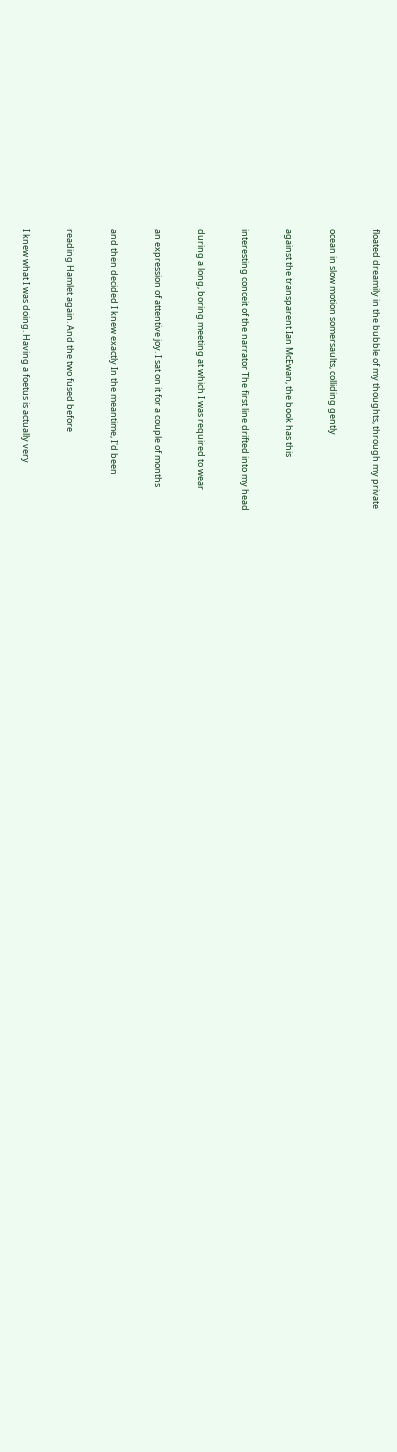floated dreamily in the bubble of my thoughts, through my private


ocean in slow motion somersaults, colliding gently


against the transparent Ian McEwan, the book has this


interesting conceit of the narrator The first line drifted into my head


during a long, boring meeting at which I was required to wear


an expression of attentive joy. I sat on it for a couple of months


and then decided I knew exactly In the meantime, I'd been


reading Hamlet again. And the two fused before


I knew what I was doing. Having a foetus is actually very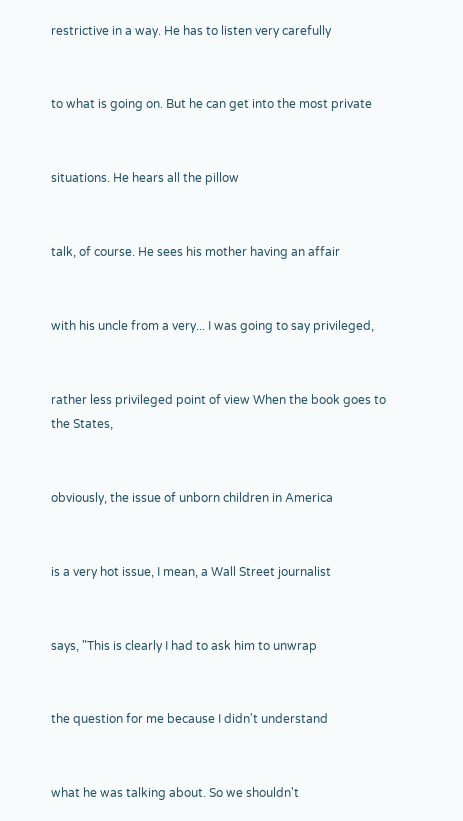restrictive in a way. He has to listen very carefully


to what is going on. But he can get into the most private


situations. He hears all the pillow


talk, of course. He sees his mother having an affair


with his uncle from a very... I was going to say privileged,


rather less privileged point of view When the book goes to the States,


obviously, the issue of unborn children in America


is a very hot issue, I mean, a Wall Street journalist


says, "This is clearly I had to ask him to unwrap


the question for me because I didn't understand


what he was talking about. So we shouldn't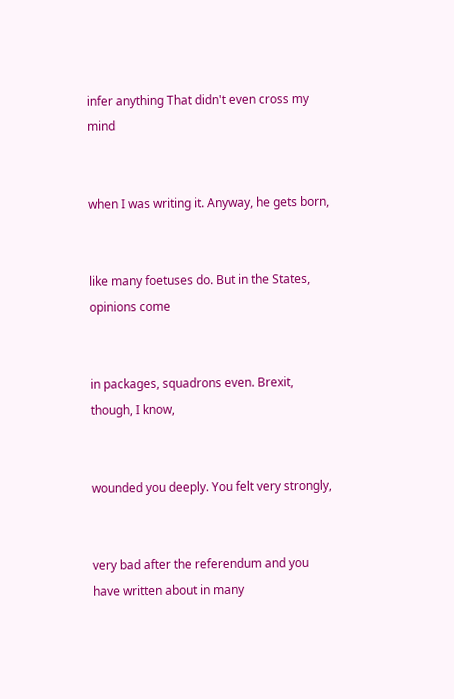infer anything That didn't even cross my mind


when I was writing it. Anyway, he gets born,


like many foetuses do. But in the States, opinions come


in packages, squadrons even. Brexit, though, I know,


wounded you deeply. You felt very strongly,


very bad after the referendum and you have written about in many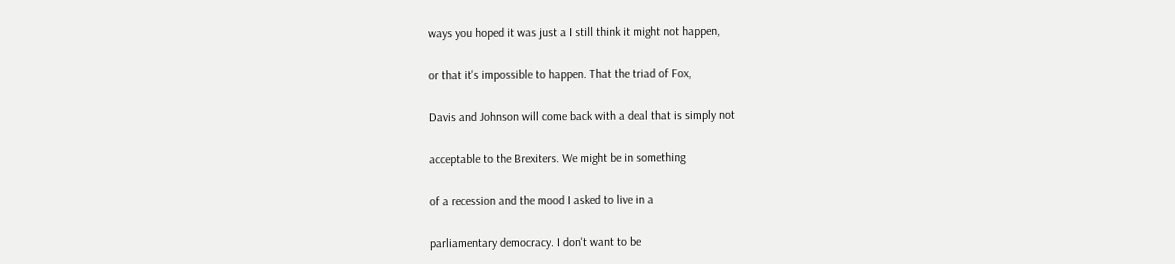ways you hoped it was just a I still think it might not happen,


or that it's impossible to happen. That the triad of Fox,


Davis and Johnson will come back with a deal that is simply not


acceptable to the Brexiters. We might be in something


of a recession and the mood I asked to live in a


parliamentary democracy. I don't want to be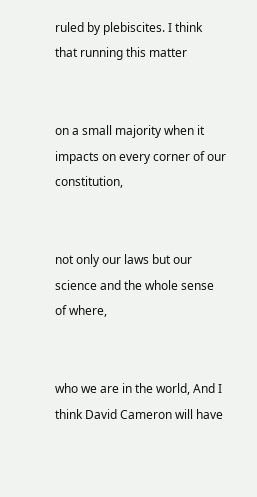ruled by plebiscites. I think that running this matter


on a small majority when it impacts on every corner of our constitution,


not only our laws but our science and the whole sense of where,


who we are in the world, And I think David Cameron will have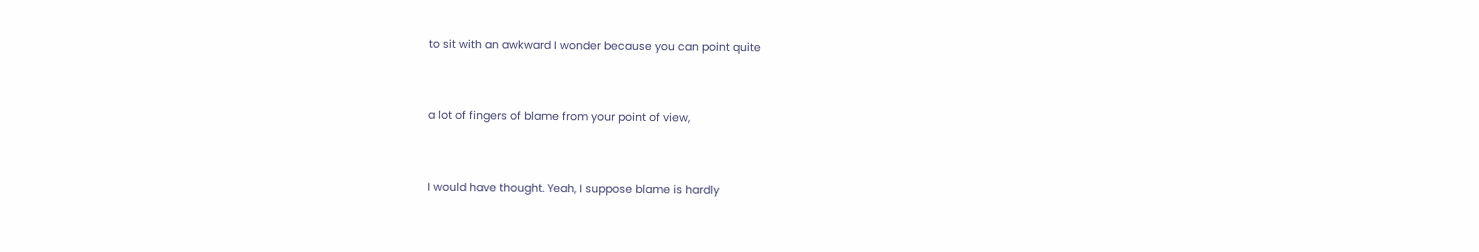to sit with an awkward I wonder because you can point quite


a lot of fingers of blame from your point of view,


I would have thought. Yeah, I suppose blame is hardly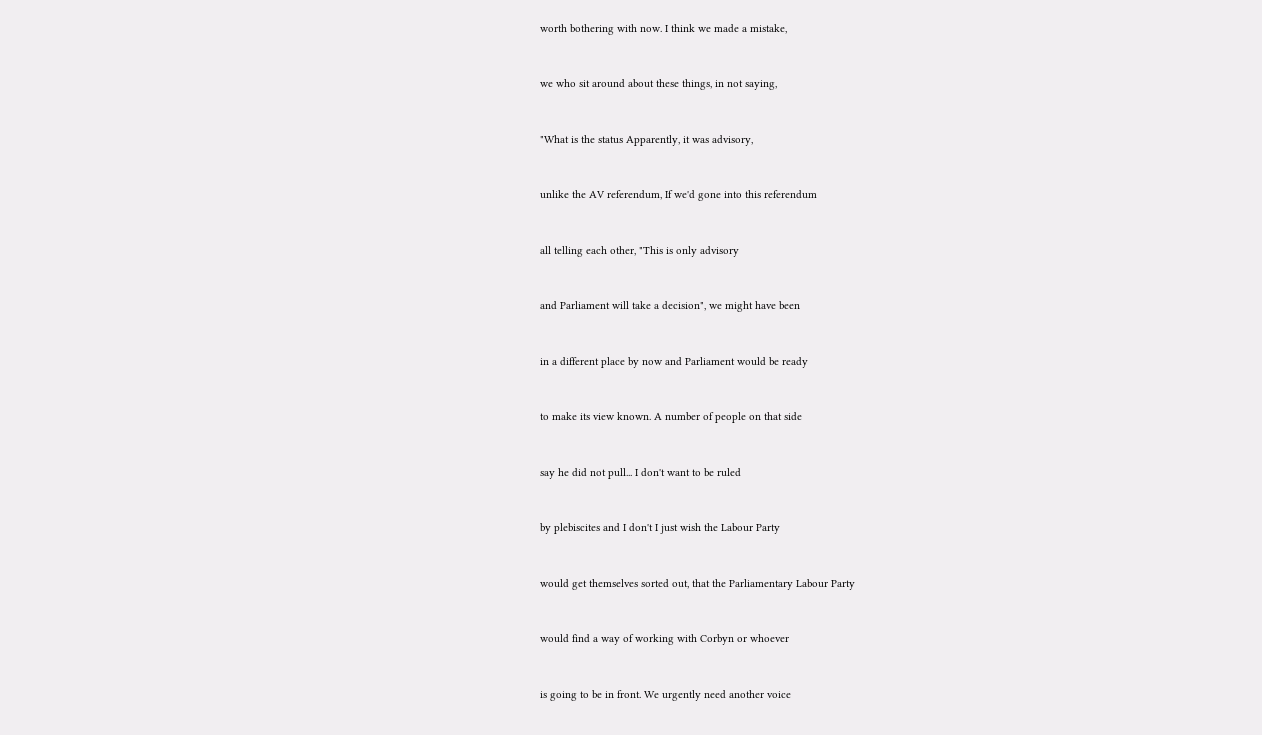worth bothering with now. I think we made a mistake,


we who sit around about these things, in not saying,


"What is the status Apparently, it was advisory,


unlike the AV referendum, If we'd gone into this referendum


all telling each other, "This is only advisory


and Parliament will take a decision", we might have been


in a different place by now and Parliament would be ready


to make its view known. A number of people on that side


say he did not pull... I don't want to be ruled


by plebiscites and I don't I just wish the Labour Party


would get themselves sorted out, that the Parliamentary Labour Party


would find a way of working with Corbyn or whoever


is going to be in front. We urgently need another voice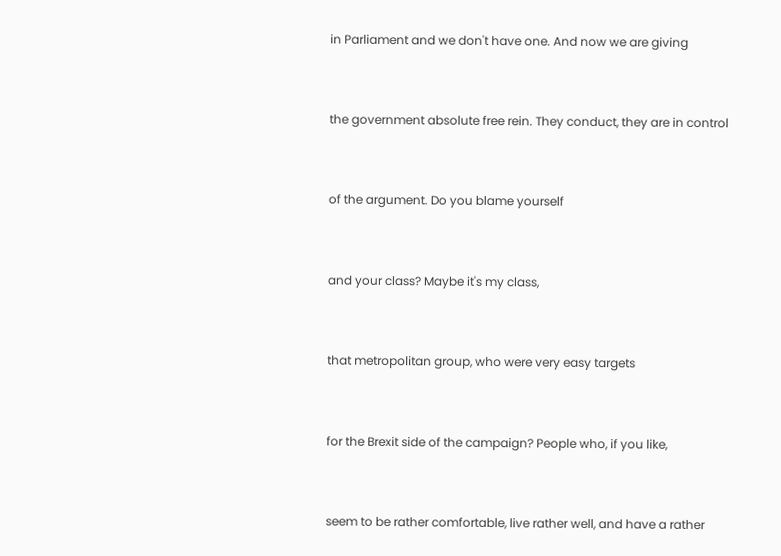in Parliament and we don't have one. And now we are giving


the government absolute free rein. They conduct, they are in control


of the argument. Do you blame yourself


and your class? Maybe it's my class,


that metropolitan group, who were very easy targets


for the Brexit side of the campaign? People who, if you like,


seem to be rather comfortable, live rather well, and have a rather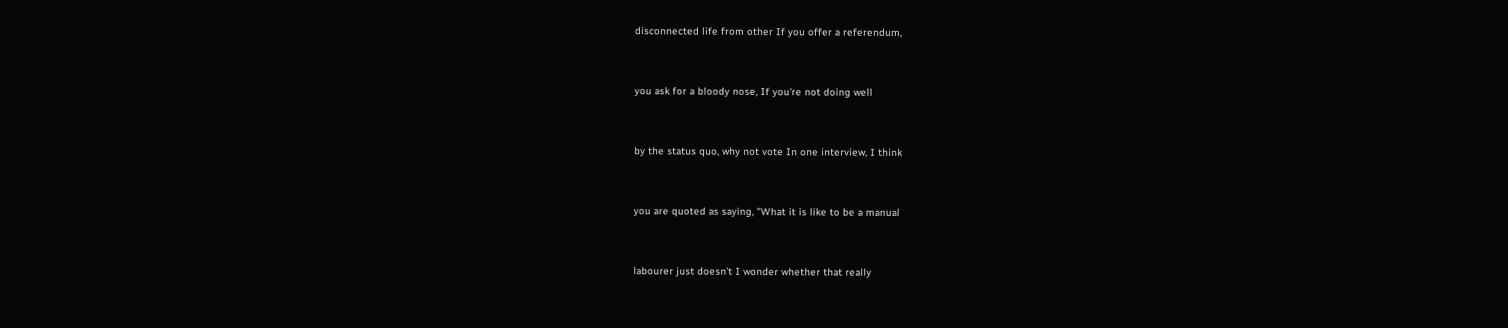disconnected life from other If you offer a referendum,


you ask for a bloody nose, If you're not doing well


by the status quo, why not vote In one interview, I think


you are quoted as saying, "What it is like to be a manual


labourer just doesn't I wonder whether that really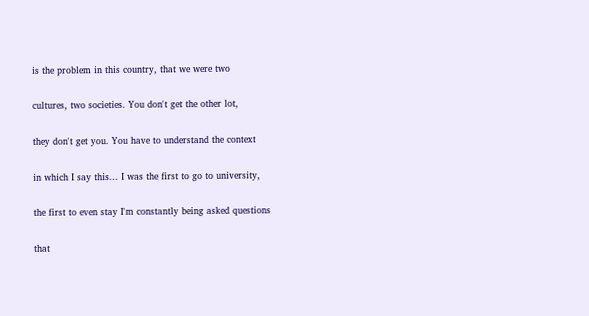is the problem in this country, that we were two


cultures, two societies. You don't get the other lot,


they don't get you. You have to understand the context


in which I say this... I was the first to go to university,


the first to even stay I'm constantly being asked questions


that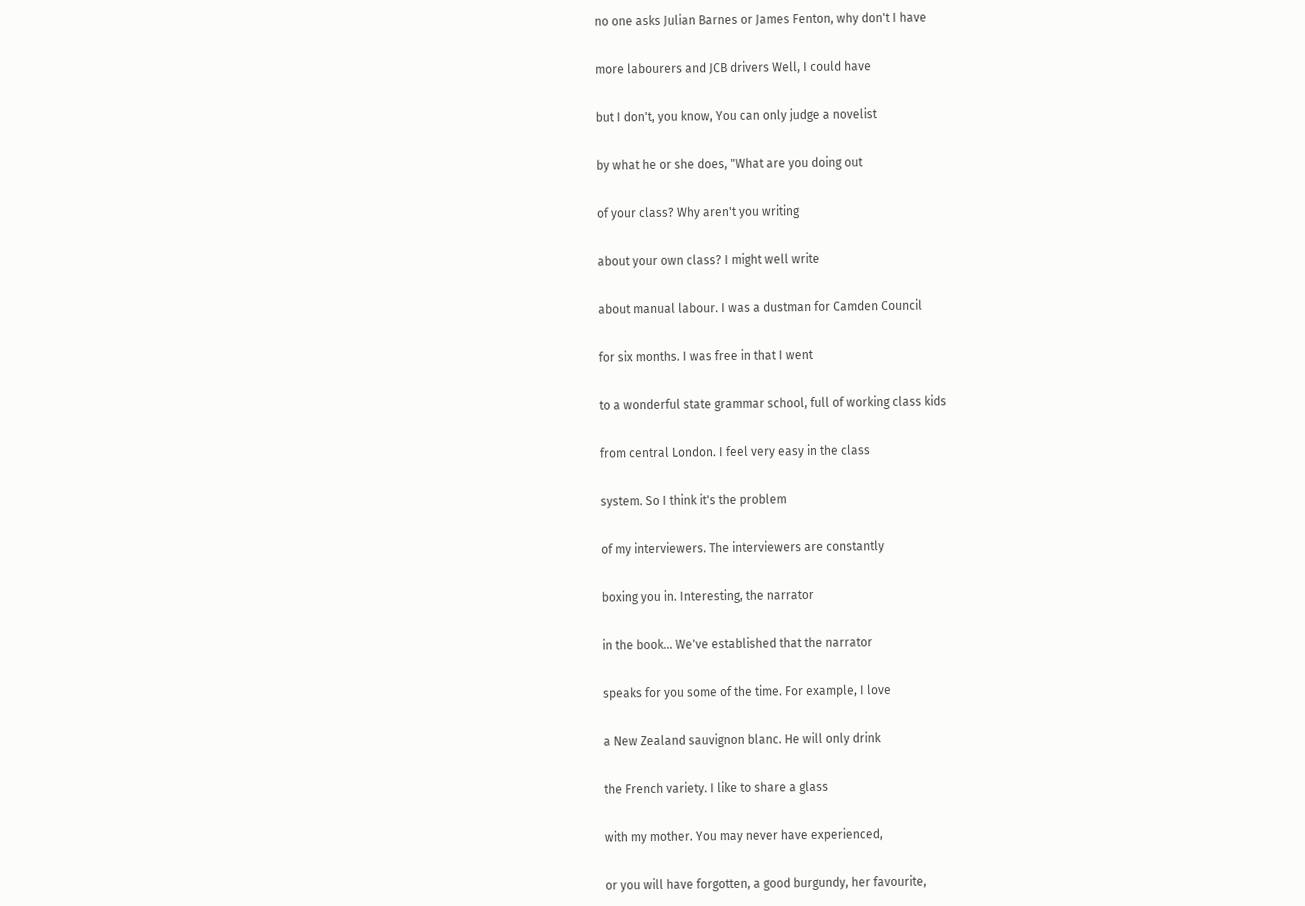no one asks Julian Barnes or James Fenton, why don't I have


more labourers and JCB drivers Well, I could have


but I don't, you know, You can only judge a novelist


by what he or she does, "What are you doing out


of your class? Why aren't you writing


about your own class? I might well write


about manual labour. I was a dustman for Camden Council


for six months. I was free in that I went


to a wonderful state grammar school, full of working class kids


from central London. I feel very easy in the class


system. So I think it's the problem


of my interviewers. The interviewers are constantly


boxing you in. Interesting, the narrator


in the book... We've established that the narrator


speaks for you some of the time. For example, I love


a New Zealand sauvignon blanc. He will only drink


the French variety. I like to share a glass


with my mother. You may never have experienced,


or you will have forgotten, a good burgundy, her favourite,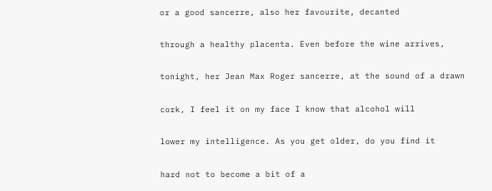or a good sancerre, also her favourite, decanted


through a healthy placenta. Even before the wine arrives,


tonight, her Jean Max Roger sancerre, at the sound of a drawn


cork, I feel it on my face I know that alcohol will


lower my intelligence. As you get older, do you find it


hard not to become a bit of a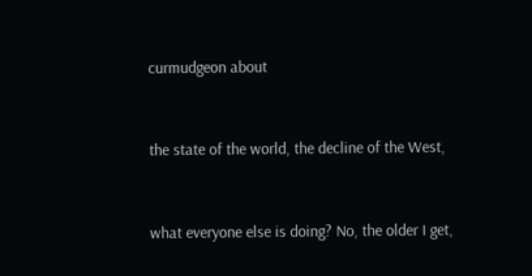curmudgeon about


the state of the world, the decline of the West,


what everyone else is doing? No, the older I get,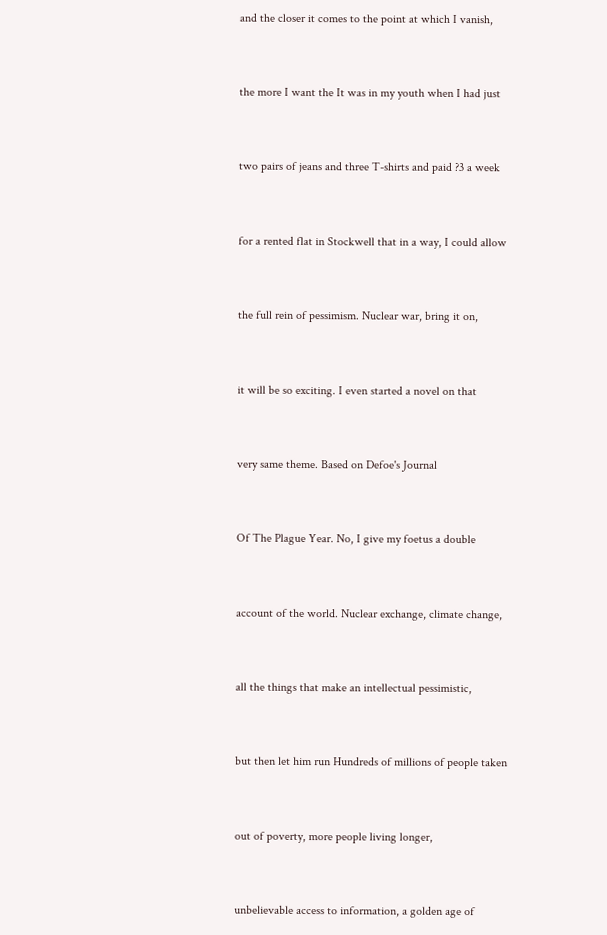and the closer it comes to the point at which I vanish,


the more I want the It was in my youth when I had just


two pairs of jeans and three T-shirts and paid ?3 a week


for a rented flat in Stockwell that in a way, I could allow


the full rein of pessimism. Nuclear war, bring it on,


it will be so exciting. I even started a novel on that


very same theme. Based on Defoe's Journal


Of The Plague Year. No, I give my foetus a double


account of the world. Nuclear exchange, climate change,


all the things that make an intellectual pessimistic,


but then let him run Hundreds of millions of people taken


out of poverty, more people living longer,


unbelievable access to information, a golden age of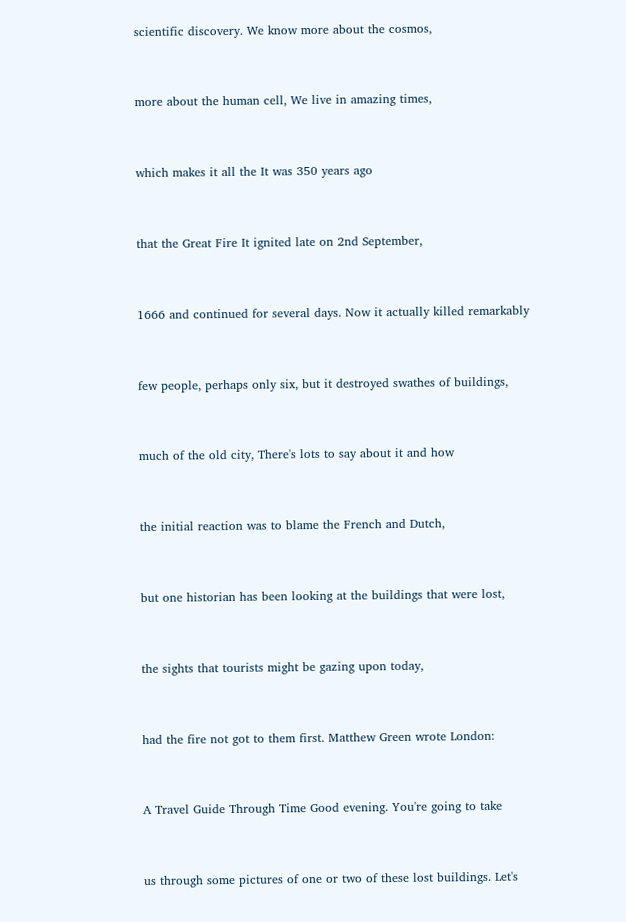scientific discovery. We know more about the cosmos,


more about the human cell, We live in amazing times,


which makes it all the It was 350 years ago


that the Great Fire It ignited late on 2nd September,


1666 and continued for several days. Now it actually killed remarkably


few people, perhaps only six, but it destroyed swathes of buildings,


much of the old city, There's lots to say about it and how


the initial reaction was to blame the French and Dutch,


but one historian has been looking at the buildings that were lost,


the sights that tourists might be gazing upon today,


had the fire not got to them first. Matthew Green wrote London:


A Travel Guide Through Time Good evening. You're going to take


us through some pictures of one or two of these lost buildings. Let's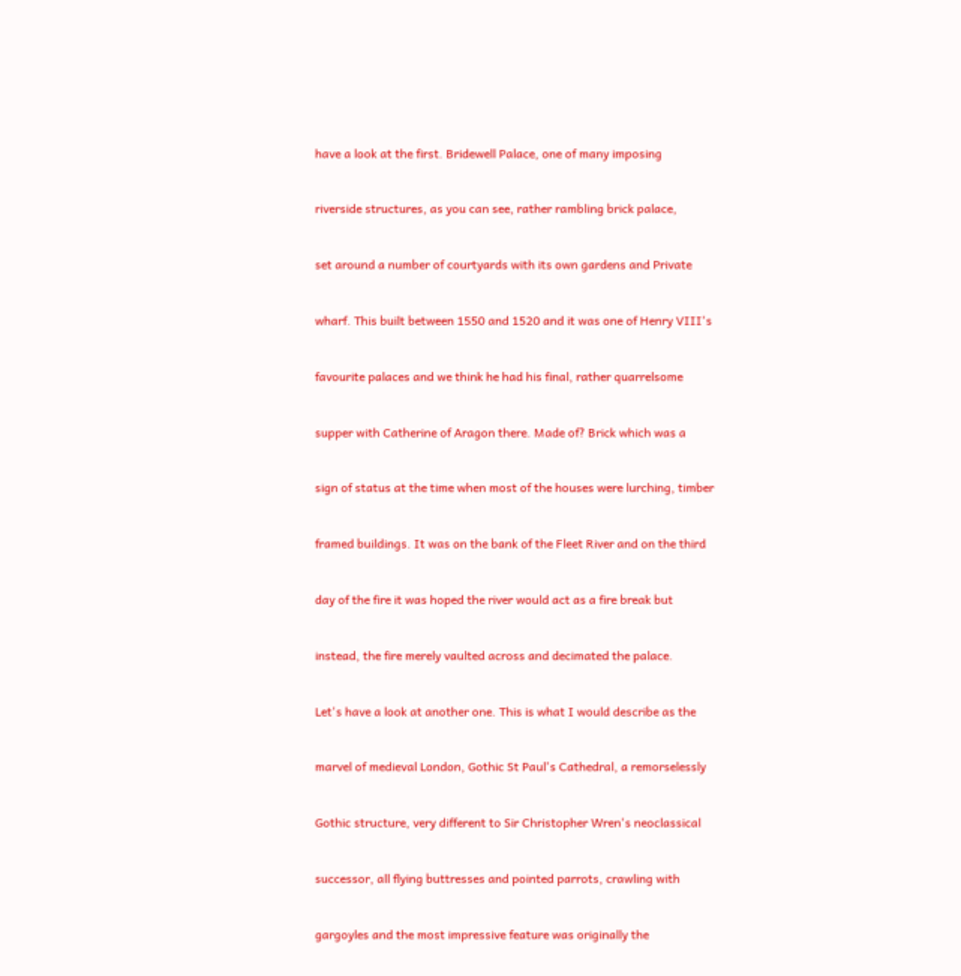have a look at the first. Bridewell Palace, one of many imposing


riverside structures, as you can see, rather rambling brick palace,


set around a number of courtyards with its own gardens and Private


wharf. This built between 1550 and 1520 and it was one of Henry VIII's


favourite palaces and we think he had his final, rather quarrelsome


supper with Catherine of Aragon there. Made of? Brick which was a


sign of status at the time when most of the houses were lurching, timber


framed buildings. It was on the bank of the Fleet River and on the third


day of the fire it was hoped the river would act as a fire break but


instead, the fire merely vaulted across and decimated the palace.


Let's have a look at another one. This is what I would describe as the


marvel of medieval London, Gothic St Paul's Cathedral, a remorselessly


Gothic structure, very different to Sir Christopher Wren's neoclassical


successor, all flying buttresses and pointed parrots, crawling with


gargoyles and the most impressive feature was originally the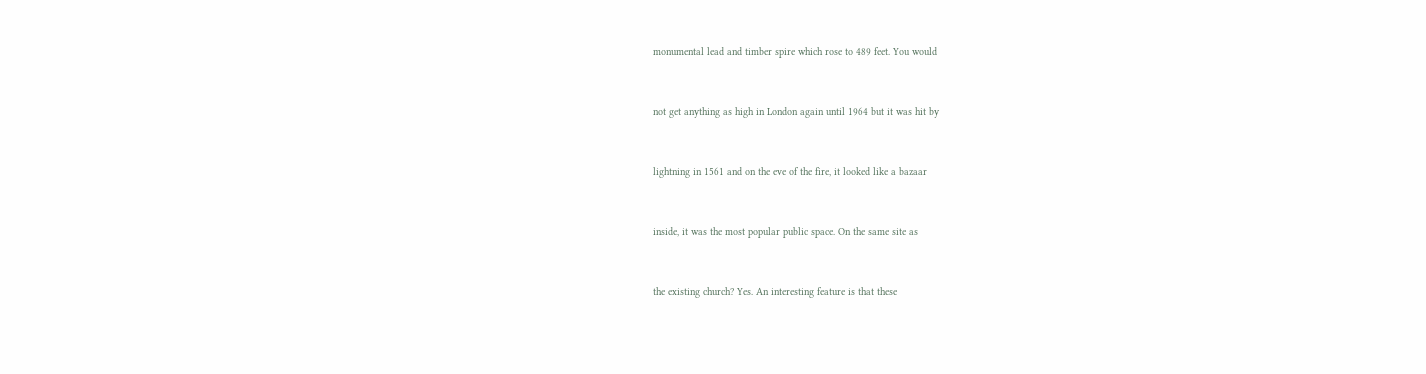monumental lead and timber spire which rose to 489 feet. You would


not get anything as high in London again until 1964 but it was hit by


lightning in 1561 and on the eve of the fire, it looked like a bazaar


inside, it was the most popular public space. On the same site as


the existing church? Yes. An interesting feature is that these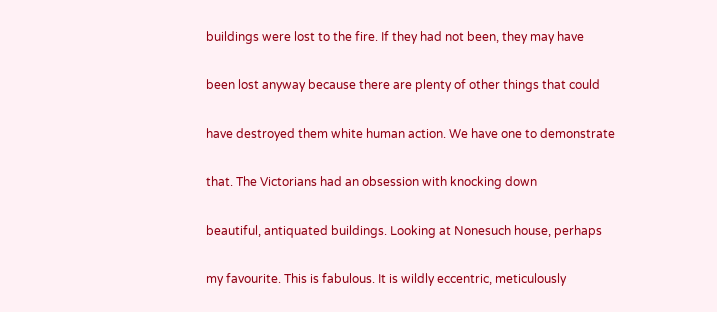buildings were lost to the fire. If they had not been, they may have


been lost anyway because there are plenty of other things that could


have destroyed them white human action. We have one to demonstrate


that. The Victorians had an obsession with knocking down


beautiful, antiquated buildings. Looking at Nonesuch house, perhaps


my favourite. This is fabulous. It is wildly eccentric, meticulously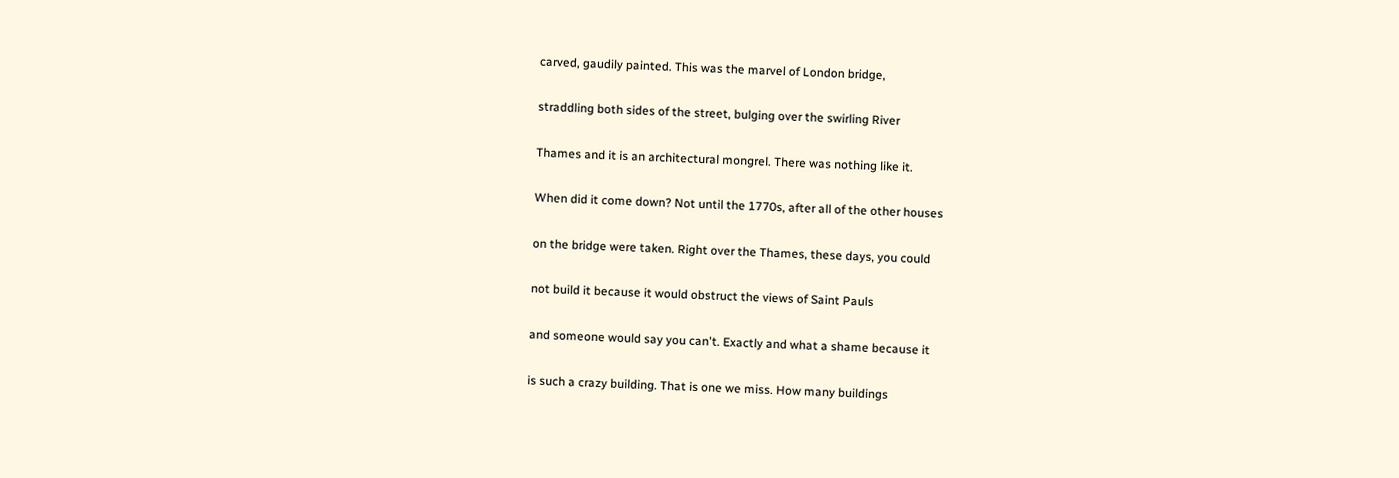carved, gaudily painted. This was the marvel of London bridge,


straddling both sides of the street, bulging over the swirling River


Thames and it is an architectural mongrel. There was nothing like it.


When did it come down? Not until the 1770s, after all of the other houses


on the bridge were taken. Right over the Thames, these days, you could


not build it because it would obstruct the views of Saint Pauls


and someone would say you can't. Exactly and what a shame because it


is such a crazy building. That is one we miss. How many buildings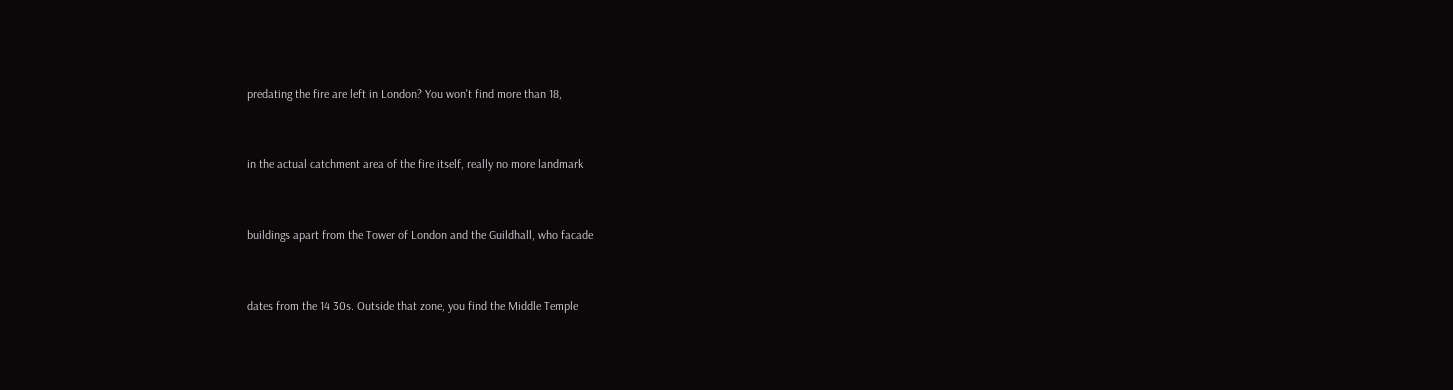predating the fire are left in London? You won't find more than 18,


in the actual catchment area of the fire itself, really no more landmark


buildings apart from the Tower of London and the Guildhall, who facade


dates from the 14 30s. Outside that zone, you find the Middle Temple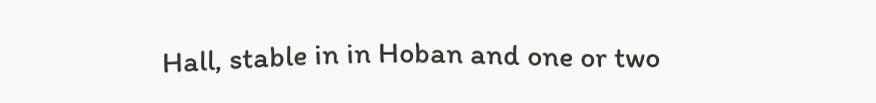Hall, stable in in Hoban and one or two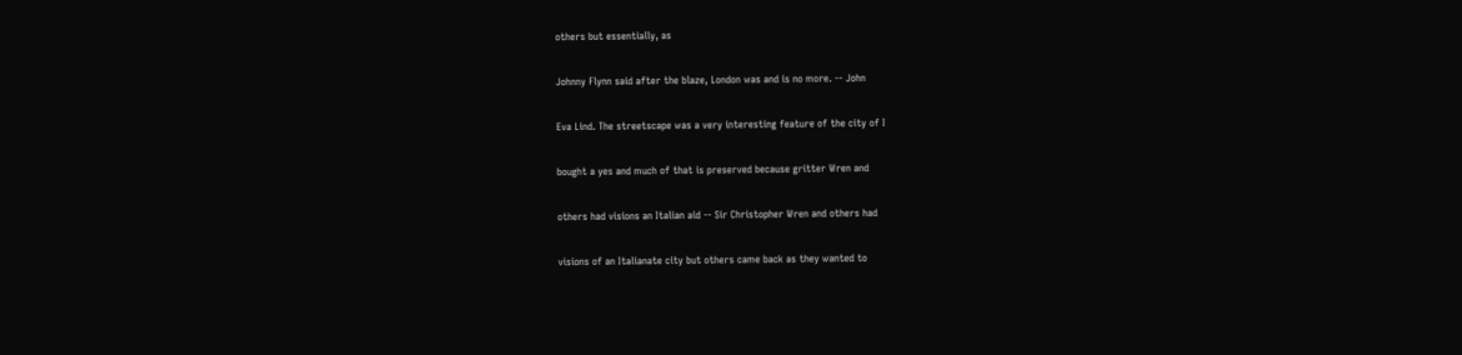others but essentially, as


Johnny Flynn said after the blaze, London was and is no more. -- John


Eva Lind. The streetscape was a very interesting feature of the city of I


bought a yes and much of that is preserved because gritter Wren and


others had visions an Italian aid -- Sir Christopher Wren and others had


visions of an Italianate city but others came back as they wanted to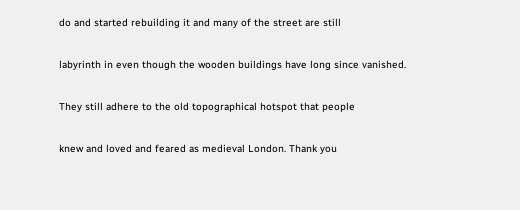do and started rebuilding it and many of the street are still


labyrinth in even though the wooden buildings have long since vanished.


They still adhere to the old topographical hotspot that people


knew and loved and feared as medieval London. Thank you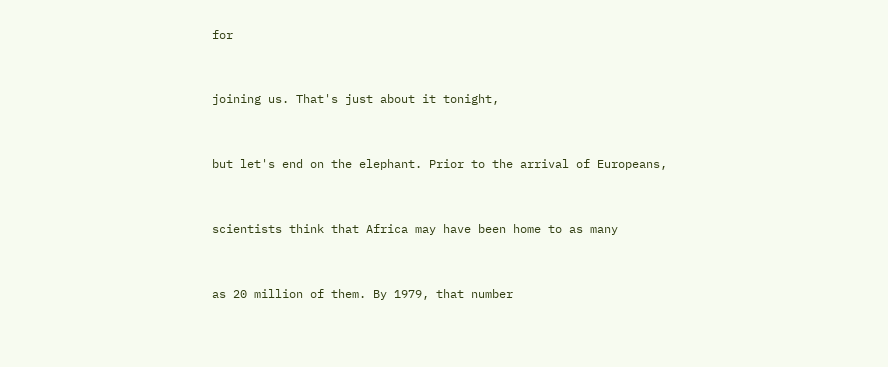for


joining us. That's just about it tonight,


but let's end on the elephant. Prior to the arrival of Europeans,


scientists think that Africa may have been home to as many


as 20 million of them. By 1979, that number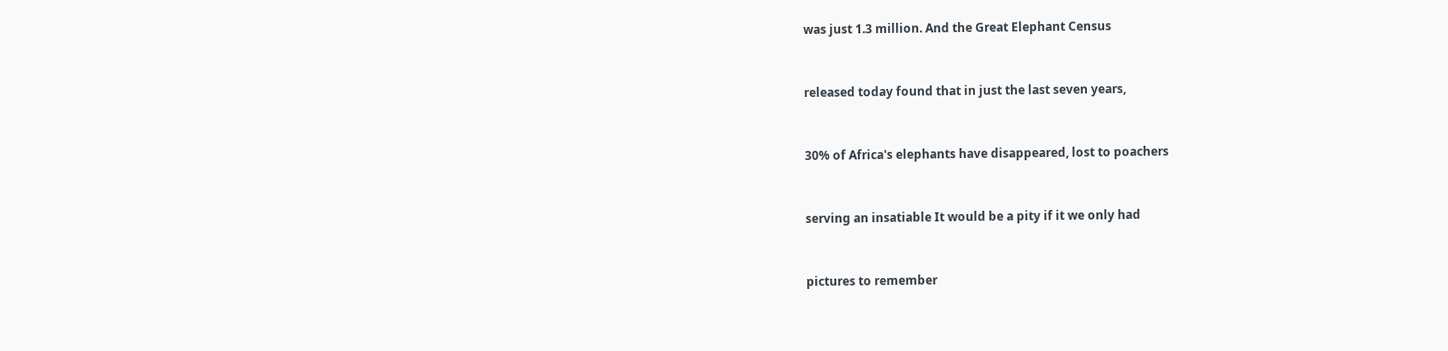was just 1.3 million. And the Great Elephant Census


released today found that in just the last seven years,


30% of Africa's elephants have disappeared, lost to poachers


serving an insatiable It would be a pity if it we only had


pictures to remember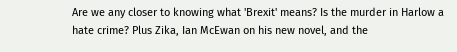Are we any closer to knowing what 'Brexit' means? Is the murder in Harlow a hate crime? Plus Zika, Ian McEwan on his new novel, and the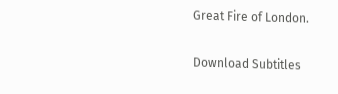Great Fire of London.

Download Subtitles